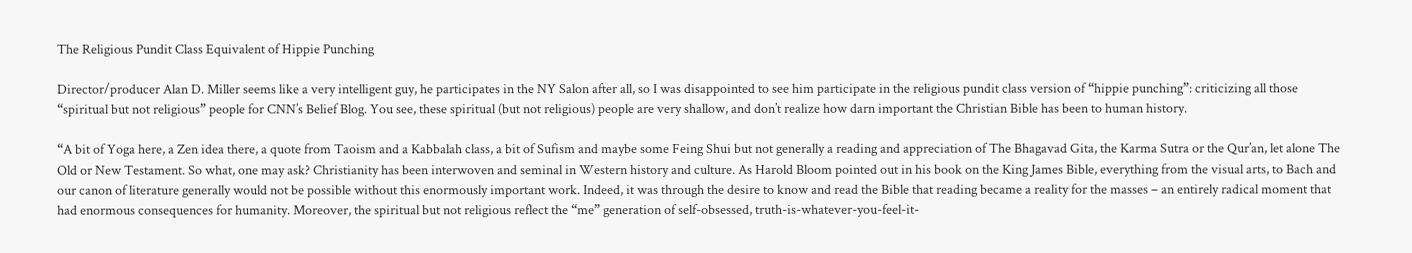The Religious Pundit Class Equivalent of Hippie Punching

Director/producer Alan D. Miller seems like a very intelligent guy, he participates in the NY Salon after all, so I was disappointed to see him participate in the religious pundit class version of “hippie punching”: criticizing all those “spiritual but not religious” people for CNN’s Belief Blog. You see, these spiritual (but not religious) people are very shallow, and don’t realize how darn important the Christian Bible has been to human history.

“A bit of Yoga here, a Zen idea there, a quote from Taoism and a Kabbalah class, a bit of Sufism and maybe some Feing Shui but not generally a reading and appreciation of The Bhagavad Gita, the Karma Sutra or the Qur’an, let alone The Old or New Testament. So what, one may ask? Christianity has been interwoven and seminal in Western history and culture. As Harold Bloom pointed out in his book on the King James Bible, everything from the visual arts, to Bach and our canon of literature generally would not be possible without this enormously important work. Indeed, it was through the desire to know and read the Bible that reading became a reality for the masses – an entirely radical moment that had enormous consequences for humanity. Moreover, the spiritual but not religious reflect the “me” generation of self-obsessed, truth-is-whatever-you-feel-it-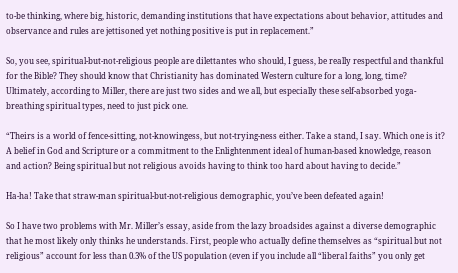to-be thinking, where big, historic, demanding institutions that have expectations about behavior, attitudes and observance and rules are jettisoned yet nothing positive is put in replacement.”

So, you see, spiritual-but-not-religious people are dilettantes who should, I guess, be really respectful and thankful for the Bible? They should know that Christianity has dominated Western culture for a long, long, time? Ultimately, according to Miller, there are just two sides and we all, but especially these self-absorbed yoga-breathing spiritual types, need to just pick one.

“Theirs is a world of fence-sitting, not-knowingess, but not-trying-ness either. Take a stand, I say. Which one is it? A belief in God and Scripture or a commitment to the Enlightenment ideal of human-based knowledge, reason and action? Being spiritual but not religious avoids having to think too hard about having to decide.”

Ha-ha! Take that straw-man spiritual-but-not-religious demographic, you’ve been defeated again!

So I have two problems with Mr. Miller’s essay, aside from the lazy broadsides against a diverse demographic that he most likely only thinks he understands. First, people who actually define themselves as “spiritual but not religious” account for less than 0.3% of the US population (even if you include all “liberal faiths” you only get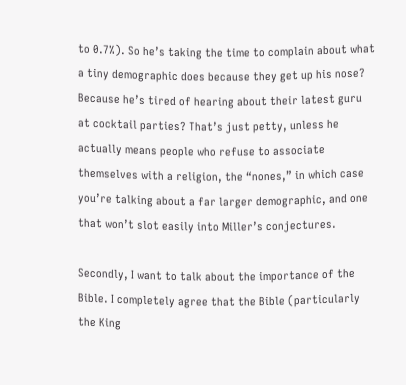to 0.7%). So he’s taking the time to complain about what a tiny demographic does because they get up his nose? Because he’s tired of hearing about their latest guru at cocktail parties? That’s just petty, unless he actually means people who refuse to associate themselves with a religion, the “nones,” in which case you’re talking about a far larger demographic, and one that won’t slot easily into Miller’s conjectures.

Secondly, I want to talk about the importance of the Bible. I completely agree that the Bible (particularly the King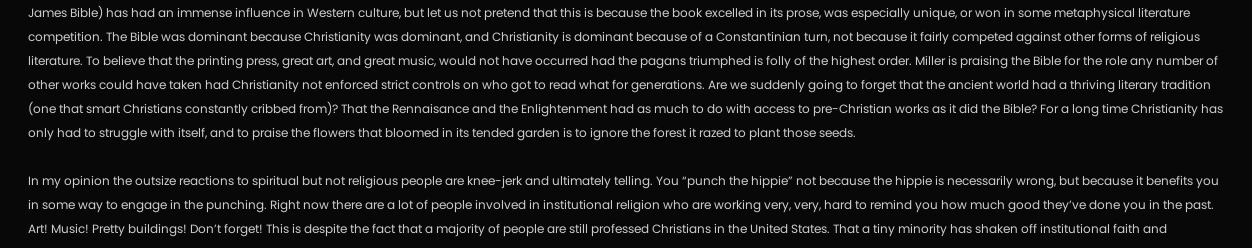James Bible) has had an immense influence in Western culture, but let us not pretend that this is because the book excelled in its prose, was especially unique, or won in some metaphysical literature competition. The Bible was dominant because Christianity was dominant, and Christianity is dominant because of a Constantinian turn, not because it fairly competed against other forms of religious literature. To believe that the printing press, great art, and great music, would not have occurred had the pagans triumphed is folly of the highest order. Miller is praising the Bible for the role any number of other works could have taken had Christianity not enforced strict controls on who got to read what for generations. Are we suddenly going to forget that the ancient world had a thriving literary tradition (one that smart Christians constantly cribbed from)? That the Rennaisance and the Enlightenment had as much to do with access to pre-Christian works as it did the Bible? For a long time Christianity has only had to struggle with itself, and to praise the flowers that bloomed in its tended garden is to ignore the forest it razed to plant those seeds.

In my opinion the outsize reactions to spiritual but not religious people are knee-jerk and ultimately telling. You “punch the hippie” not because the hippie is necessarily wrong, but because it benefits you in some way to engage in the punching. Right now there are a lot of people involved in institutional religion who are working very, very, hard to remind you how much good they’ve done you in the past. Art! Music! Pretty buildings! Don’t forget! This is despite the fact that a majority of people are still professed Christians in the United States. That a tiny minority has shaken off institutional faith and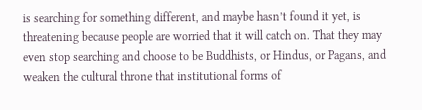is searching for something different, and maybe hasn’t found it yet, is threatening because people are worried that it will catch on. That they may even stop searching and choose to be Buddhists, or Hindus, or Pagans, and weaken the cultural throne that institutional forms of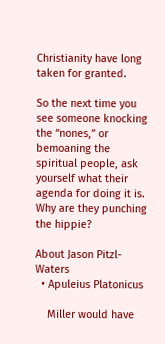Christianity have long taken for granted.

So the next time you see someone knocking the “nones,” or bemoaning the spiritual people, ask yourself what their agenda for doing it is. Why are they punching the hippie?

About Jason Pitzl-Waters
  • Apuleius Platonicus

    Miller would have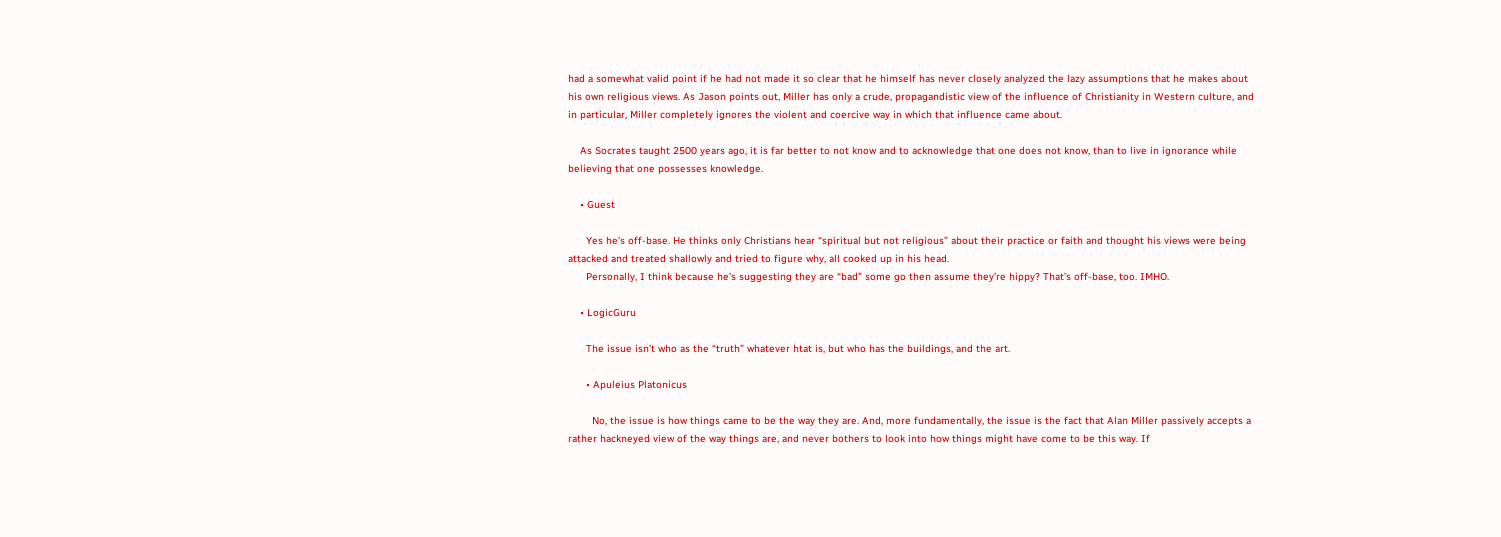had a somewhat valid point if he had not made it so clear that he himself has never closely analyzed the lazy assumptions that he makes about his own religious views. As Jason points out, Miller has only a crude, propagandistic view of the influence of Christianity in Western culture, and in particular, Miller completely ignores the violent and coercive way in which that influence came about.

    As Socrates taught 2500 years ago, it is far better to not know and to acknowledge that one does not know, than to live in ignorance while believing that one possesses knowledge.

    • Guest

      Yes he’s off-base. He thinks only Christians hear “spiritual but not religious” about their practice or faith and thought his views were being attacked and treated shallowly and tried to figure why, all cooked up in his head.
      Personally, I think because he’s suggesting they are “bad” some go then assume they’re hippy? That’s off-base, too. IMHO.

    • LogicGuru

      The issue isn’t who as the “truth” whatever htat is, but who has the buildings, and the art.

      • Apuleius Platonicus

        No, the issue is how things came to be the way they are. And, more fundamentally, the issue is the fact that Alan Miller passively accepts a rather hackneyed view of the way things are, and never bothers to look into how things might have come to be this way. If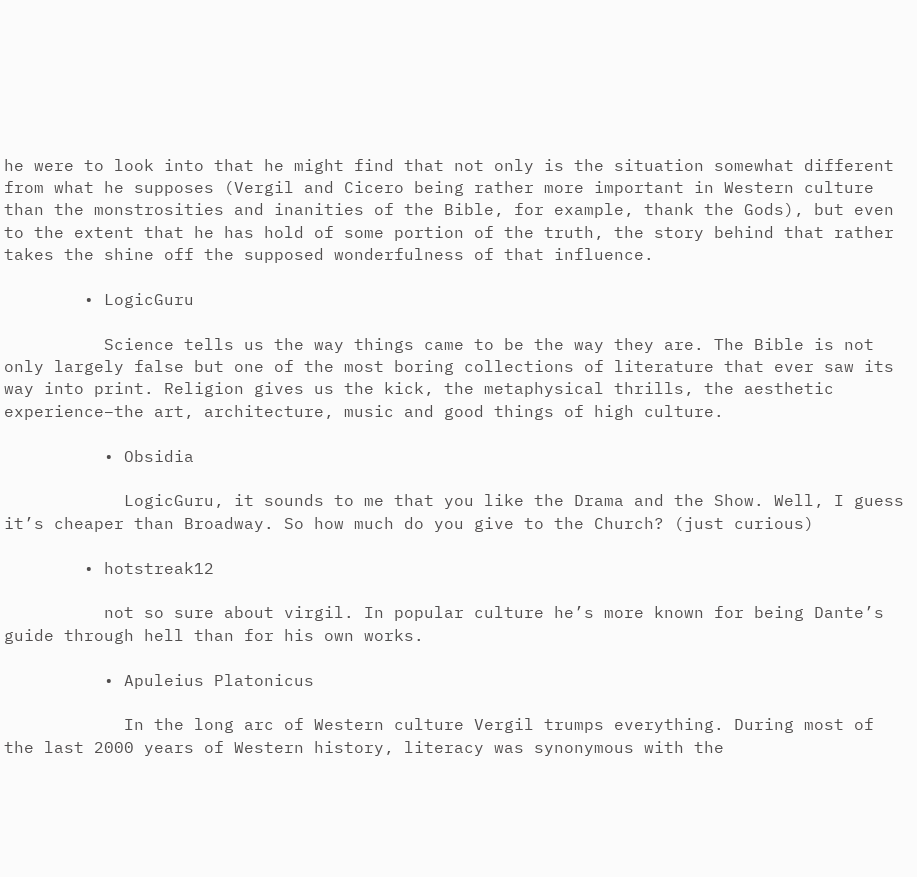he were to look into that he might find that not only is the situation somewhat different from what he supposes (Vergil and Cicero being rather more important in Western culture than the monstrosities and inanities of the Bible, for example, thank the Gods), but even to the extent that he has hold of some portion of the truth, the story behind that rather takes the shine off the supposed wonderfulness of that influence.

        • LogicGuru

          Science tells us the way things came to be the way they are. The Bible is not only largely false but one of the most boring collections of literature that ever saw its way into print. Religion gives us the kick, the metaphysical thrills, the aesthetic experience–the art, architecture, music and good things of high culture.

          • Obsidia

            LogicGuru, it sounds to me that you like the Drama and the Show. Well, I guess it’s cheaper than Broadway. So how much do you give to the Church? (just curious)

        • hotstreak12

          not so sure about virgil. In popular culture he’s more known for being Dante’s guide through hell than for his own works.

          • Apuleius Platonicus

            In the long arc of Western culture Vergil trumps everything. During most of the last 2000 years of Western history, literacy was synonymous with the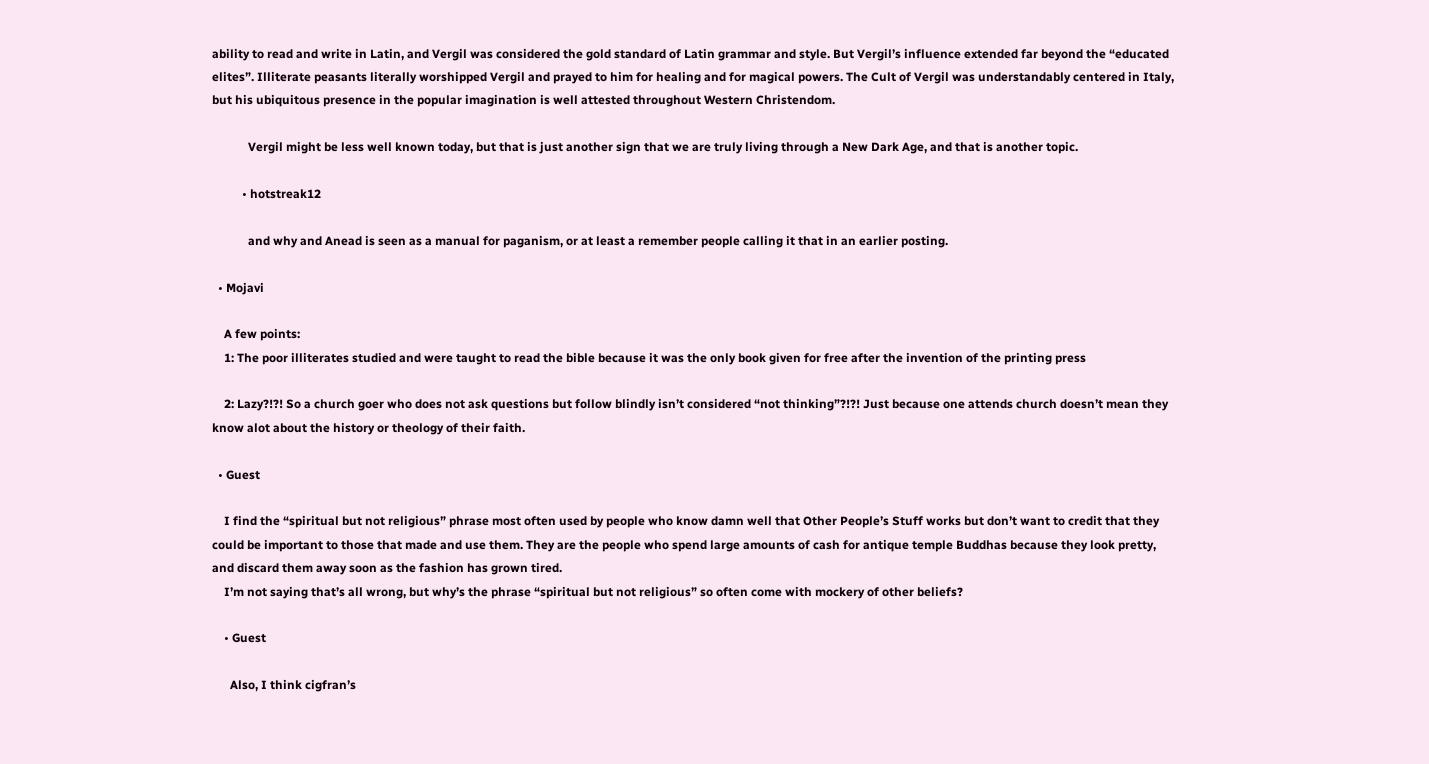ability to read and write in Latin, and Vergil was considered the gold standard of Latin grammar and style. But Vergil’s influence extended far beyond the “educated elites”. Illiterate peasants literally worshipped Vergil and prayed to him for healing and for magical powers. The Cult of Vergil was understandably centered in Italy, but his ubiquitous presence in the popular imagination is well attested throughout Western Christendom.

            Vergil might be less well known today, but that is just another sign that we are truly living through a New Dark Age, and that is another topic.

          • hotstreak12

            and why and Anead is seen as a manual for paganism, or at least a remember people calling it that in an earlier posting.

  • Mojavi

    A few points:
    1: The poor illiterates studied and were taught to read the bible because it was the only book given for free after the invention of the printing press

    2: Lazy?!?! So a church goer who does not ask questions but follow blindly isn’t considered “not thinking”?!?! Just because one attends church doesn’t mean they know alot about the history or theology of their faith.

  • Guest

    I find the “spiritual but not religious” phrase most often used by people who know damn well that Other People’s Stuff works but don’t want to credit that they could be important to those that made and use them. They are the people who spend large amounts of cash for antique temple Buddhas because they look pretty, and discard them away soon as the fashion has grown tired.
    I’m not saying that’s all wrong, but why’s the phrase “spiritual but not religious” so often come with mockery of other beliefs?

    • Guest

      Also, I think cigfran’s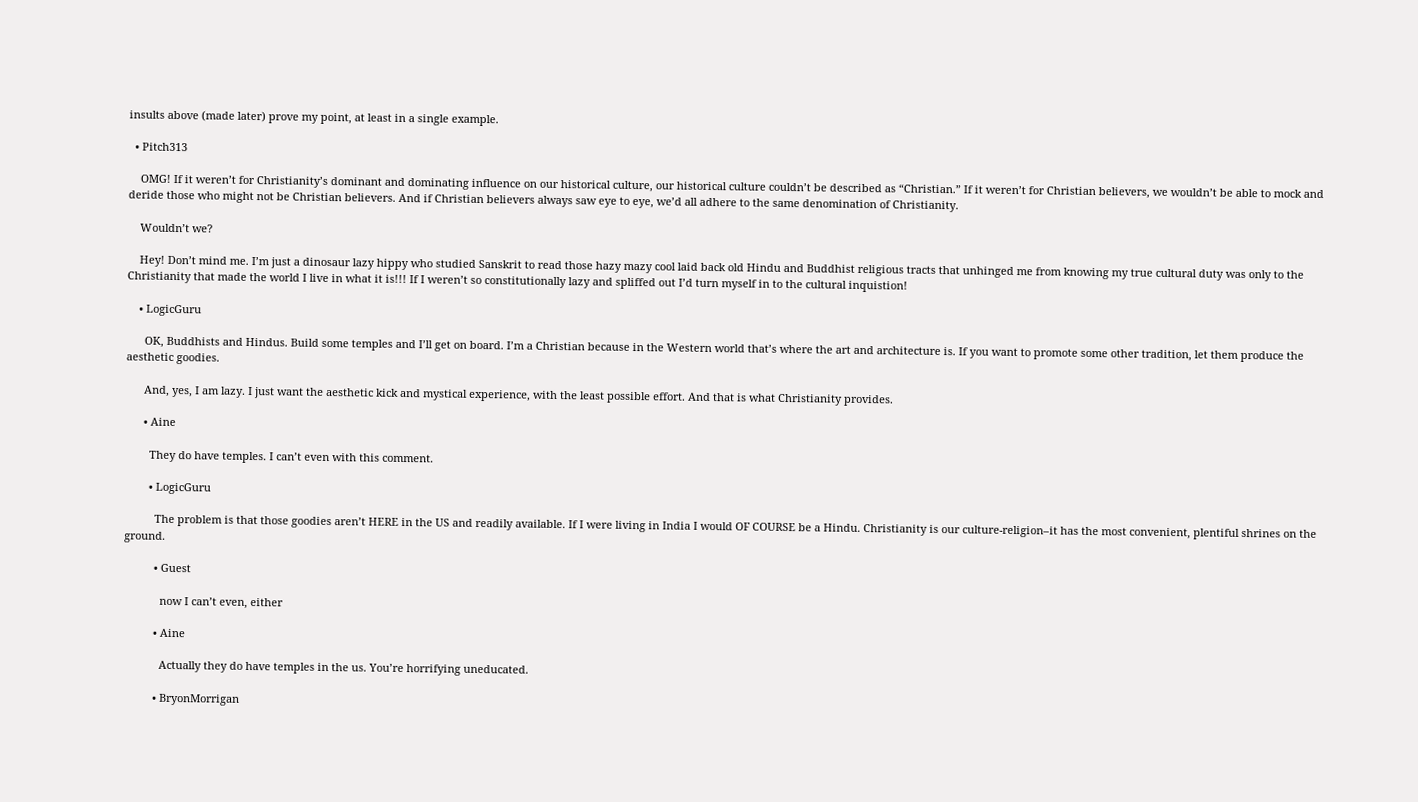insults above (made later) prove my point, at least in a single example.

  • Pitch313

    OMG! If it weren’t for Christianity’s dominant and dominating influence on our historical culture, our historical culture couldn’t be described as “Christian.” If it weren’t for Christian believers, we wouldn’t be able to mock and deride those who might not be Christian believers. And if Christian believers always saw eye to eye, we’d all adhere to the same denomination of Christianity.

    Wouldn’t we?

    Hey! Don’t mind me. I’m just a dinosaur lazy hippy who studied Sanskrit to read those hazy mazy cool laid back old Hindu and Buddhist religious tracts that unhinged me from knowing my true cultural duty was only to the Christianity that made the world I live in what it is!!! If I weren’t so constitutionally lazy and spliffed out I’d turn myself in to the cultural inquistion!

    • LogicGuru

      OK, Buddhists and Hindus. Build some temples and I’ll get on board. I’m a Christian because in the Western world that’s where the art and architecture is. If you want to promote some other tradition, let them produce the aesthetic goodies.

      And, yes, I am lazy. I just want the aesthetic kick and mystical experience, with the least possible effort. And that is what Christianity provides.

      • Aine

        They do have temples. I can’t even with this comment.

        • LogicGuru

          The problem is that those goodies aren’t HERE in the US and readily available. If I were living in India I would OF COURSE be a Hindu. Christianity is our culture-religion–it has the most convenient, plentiful shrines on the ground.

          • Guest

            now I can’t even, either

          • Aine

            Actually they do have temples in the us. You’re horrifying uneducated.

          • BryonMorrigan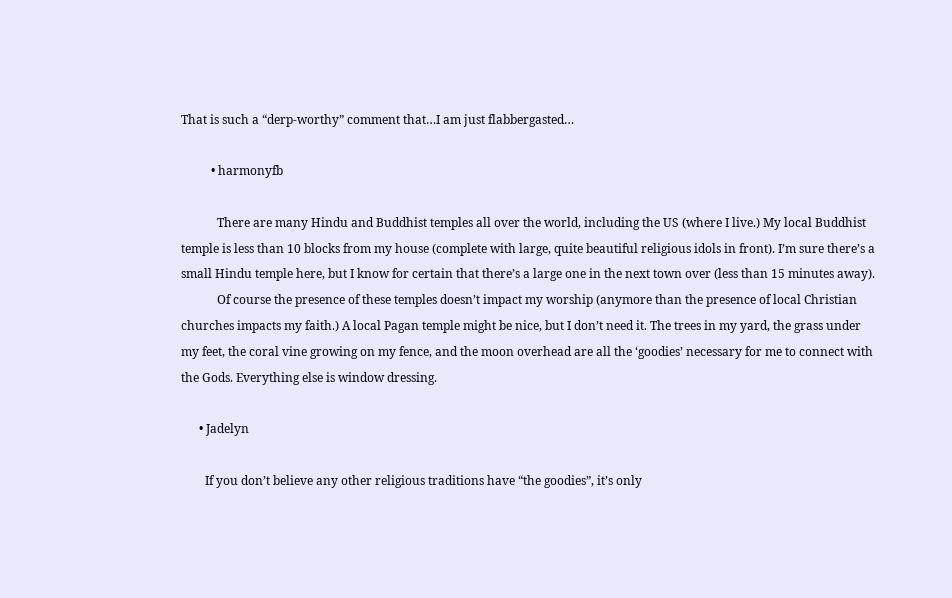That is such a “derp-worthy” comment that…I am just flabbergasted…

          • harmonyfb

            There are many Hindu and Buddhist temples all over the world, including the US (where I live.) My local Buddhist temple is less than 10 blocks from my house (complete with large, quite beautiful religious idols in front). I’m sure there’s a small Hindu temple here, but I know for certain that there’s a large one in the next town over (less than 15 minutes away).
            Of course the presence of these temples doesn’t impact my worship (anymore than the presence of local Christian churches impacts my faith.) A local Pagan temple might be nice, but I don’t need it. The trees in my yard, the grass under my feet, the coral vine growing on my fence, and the moon overhead are all the ‘goodies’ necessary for me to connect with the Gods. Everything else is window dressing.

      • Jadelyn

        If you don’t believe any other religious traditions have “the goodies”, it’s only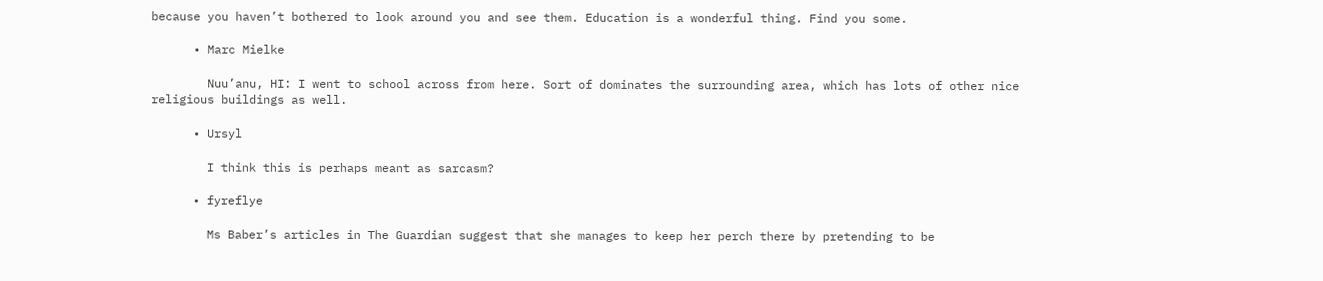because you haven’t bothered to look around you and see them. Education is a wonderful thing. Find you some.

      • Marc Mielke

        Nuu’anu, HI: I went to school across from here. Sort of dominates the surrounding area, which has lots of other nice religious buildings as well.

      • Ursyl

        I think this is perhaps meant as sarcasm?

      • fyreflye

        Ms Baber’s articles in The Guardian suggest that she manages to keep her perch there by pretending to be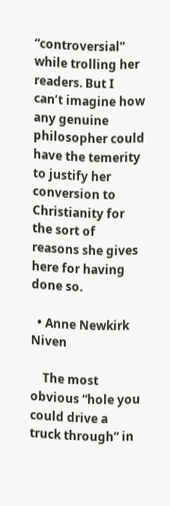“controversial” while trolling her readers. But I can’t imagine how any genuine philosopher could have the temerity to justify her conversion to Christianity for the sort of reasons she gives here for having done so.

  • Anne Newkirk Niven

    The most obvious “hole you could drive a truck through” in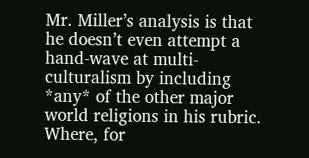Mr. Miller’s analysis is that he doesn’t even attempt a hand-wave at multi-culturalism by including *any* of the other major world religions in his rubric. Where, for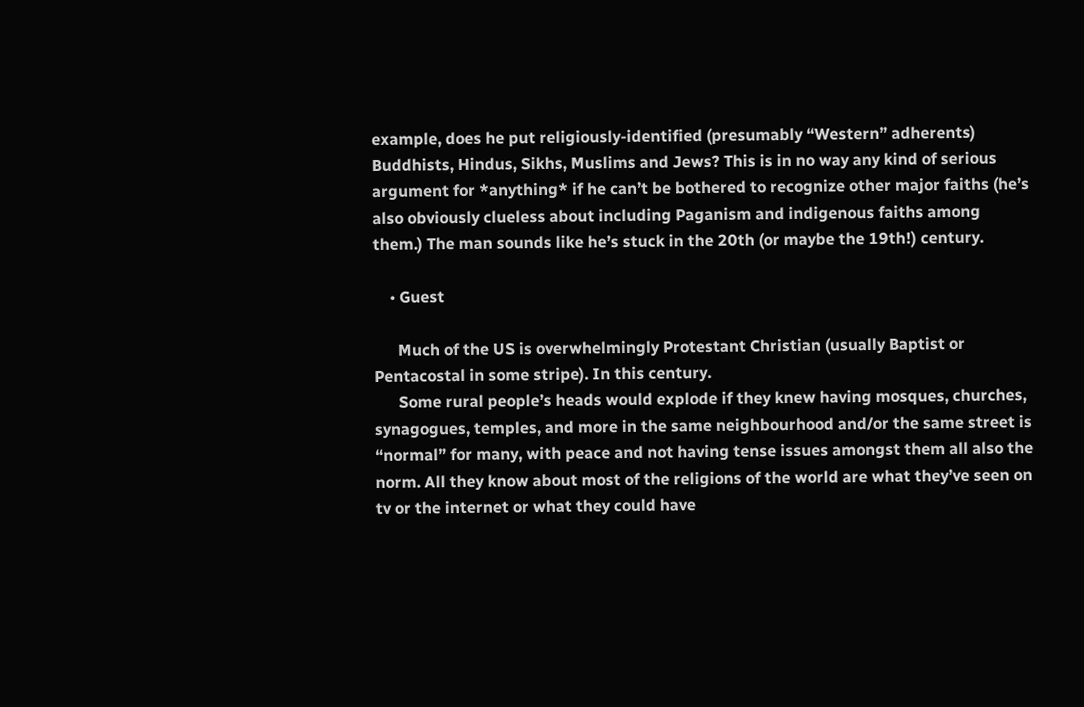example, does he put religiously-identified (presumably “Western” adherents) Buddhists, Hindus, Sikhs, Muslims and Jews? This is in no way any kind of serious argument for *anything* if he can’t be bothered to recognize other major faiths (he’s also obviously clueless about including Paganism and indigenous faiths among them.) The man sounds like he’s stuck in the 20th (or maybe the 19th!) century.

    • Guest

      Much of the US is overwhelmingly Protestant Christian (usually Baptist or Pentacostal in some stripe). In this century.
      Some rural people’s heads would explode if they knew having mosques, churches, synagogues, temples, and more in the same neighbourhood and/or the same street is “normal” for many, with peace and not having tense issues amongst them all also the norm. All they know about most of the religions of the world are what they’ve seen on tv or the internet or what they could have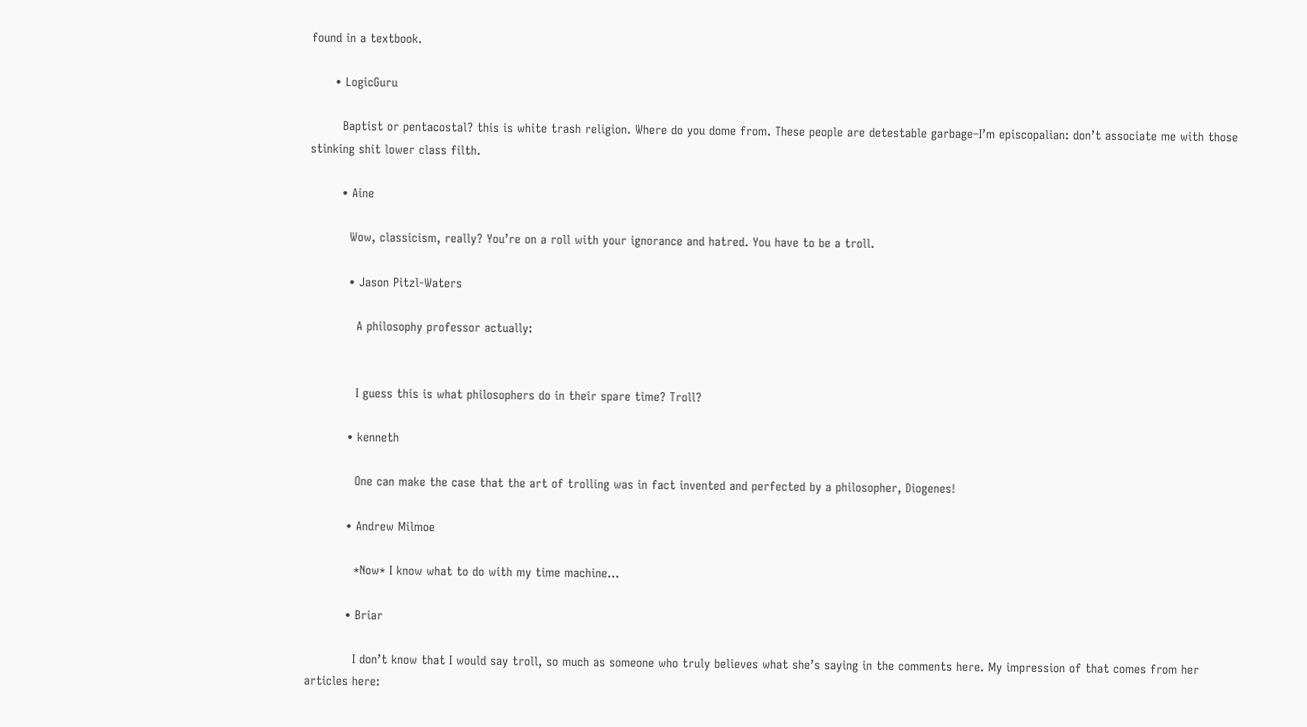found in a textbook.

      • LogicGuru

        Baptist or pentacostal? this is white trash religion. Where do you dome from. These people are detestable garbage–I’m episcopalian: don’t associate me with those stinking shit lower class filth.

        • Aine

          Wow, classicism, really? You’re on a roll with your ignorance and hatred. You have to be a troll.

          • Jason Pitzl-Waters

            A philosophy professor actually:


            I guess this is what philosophers do in their spare time? Troll?

          • kenneth

            One can make the case that the art of trolling was in fact invented and perfected by a philosopher, Diogenes!

          • Andrew Milmoe

            *Now* I know what to do with my time machine…

          • Briar

            I don’t know that I would say troll, so much as someone who truly believes what she’s saying in the comments here. My impression of that comes from her articles here: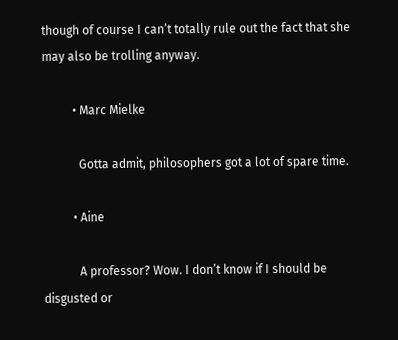though of course I can’t totally rule out the fact that she may also be trolling anyway.

          • Marc Mielke

            Gotta admit, philosophers got a lot of spare time.

          • Aine

            A professor? Wow. I don’t know if I should be disgusted or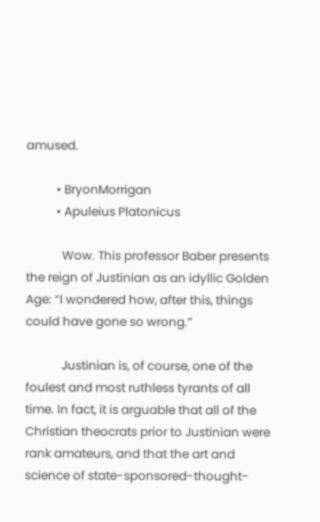amused.

          • BryonMorrigan
          • Apuleius Platonicus

            Wow. This professor Baber presents the reign of Justinian as an idyllic Golden Age: “I wondered how, after this, things could have gone so wrong.”

            Justinian is, of course, one of the foulest and most ruthless tyrants of all time. In fact, it is arguable that all of the Christian theocrats prior to Justinian were rank amateurs, and that the art and science of state-sponsored-thought-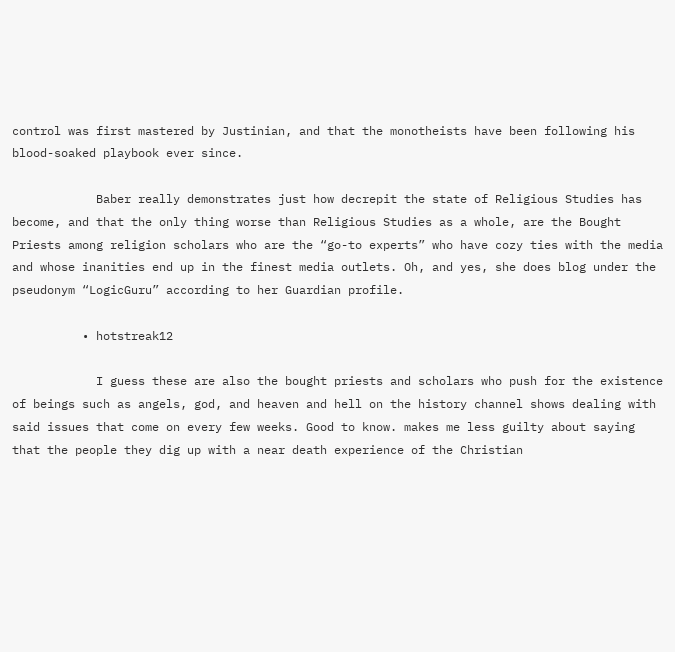control was first mastered by Justinian, and that the monotheists have been following his blood-soaked playbook ever since.

            Baber really demonstrates just how decrepit the state of Religious Studies has become, and that the only thing worse than Religious Studies as a whole, are the Bought Priests among religion scholars who are the “go-to experts” who have cozy ties with the media and whose inanities end up in the finest media outlets. Oh, and yes, she does blog under the pseudonym “LogicGuru” according to her Guardian profile.

          • hotstreak12

            I guess these are also the bought priests and scholars who push for the existence of beings such as angels, god, and heaven and hell on the history channel shows dealing with said issues that come on every few weeks. Good to know. makes me less guilty about saying that the people they dig up with a near death experience of the Christian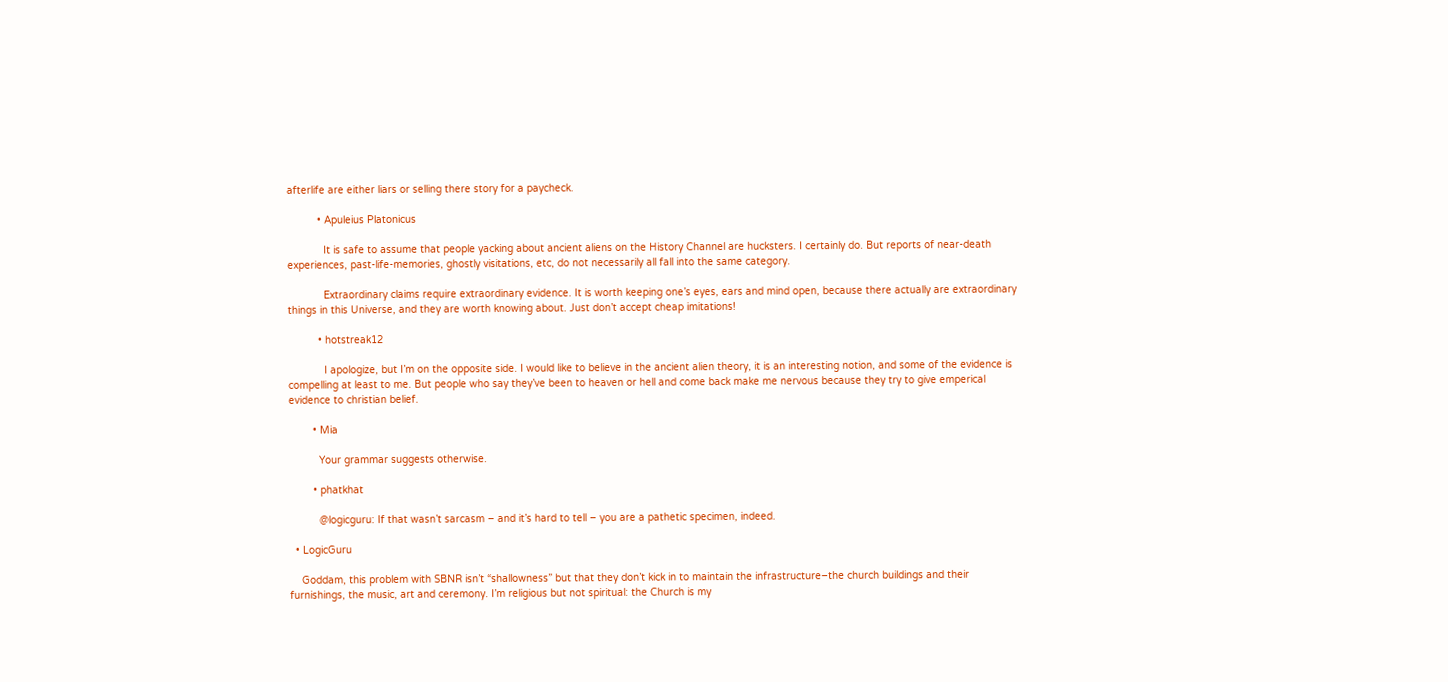afterlife are either liars or selling there story for a paycheck.

          • Apuleius Platonicus

            It is safe to assume that people yacking about ancient aliens on the History Channel are hucksters. I certainly do. But reports of near-death experiences, past-life-memories, ghostly visitations, etc, do not necessarily all fall into the same category.

            Extraordinary claims require extraordinary evidence. It is worth keeping one’s eyes, ears and mind open, because there actually are extraordinary things in this Universe, and they are worth knowing about. Just don’t accept cheap imitations!

          • hotstreak12

            I apologize, but I’m on the opposite side. I would like to believe in the ancient alien theory, it is an interesting notion, and some of the evidence is compelling at least to me. But people who say they’ve been to heaven or hell and come back make me nervous because they try to give emperical evidence to christian belief.

        • Mia

          Your grammar suggests otherwise.

        • phatkhat

          @logicguru: If that wasn’t sarcasm – and it’s hard to tell – you are a pathetic specimen, indeed.

  • LogicGuru

    Goddam, this problem with SBNR isn’t “shallowness” but that they don’t kick in to maintain the infrastructure–the church buildings and their furnishings, the music, art and ceremony. I’m religious but not spiritual: the Church is my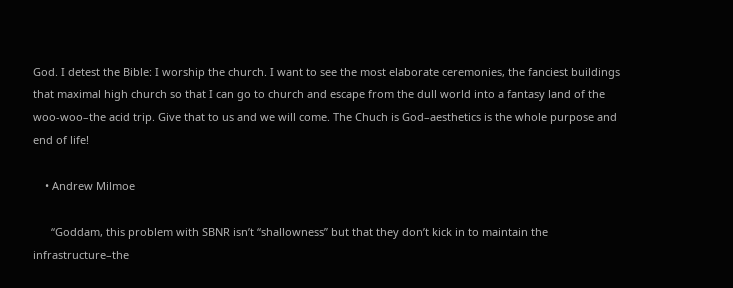God. I detest the Bible: I worship the church. I want to see the most elaborate ceremonies, the fanciest buildings that maximal high church so that I can go to church and escape from the dull world into a fantasy land of the woo-woo–the acid trip. Give that to us and we will come. The Chuch is God–aesthetics is the whole purpose and end of life!

    • Andrew Milmoe

      “Goddam, this problem with SBNR isn’t “shallowness” but that they don’t kick in to maintain the infrastructure–the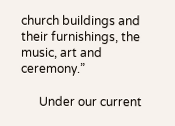church buildings and their furnishings, the music, art and ceremony.”

      Under our current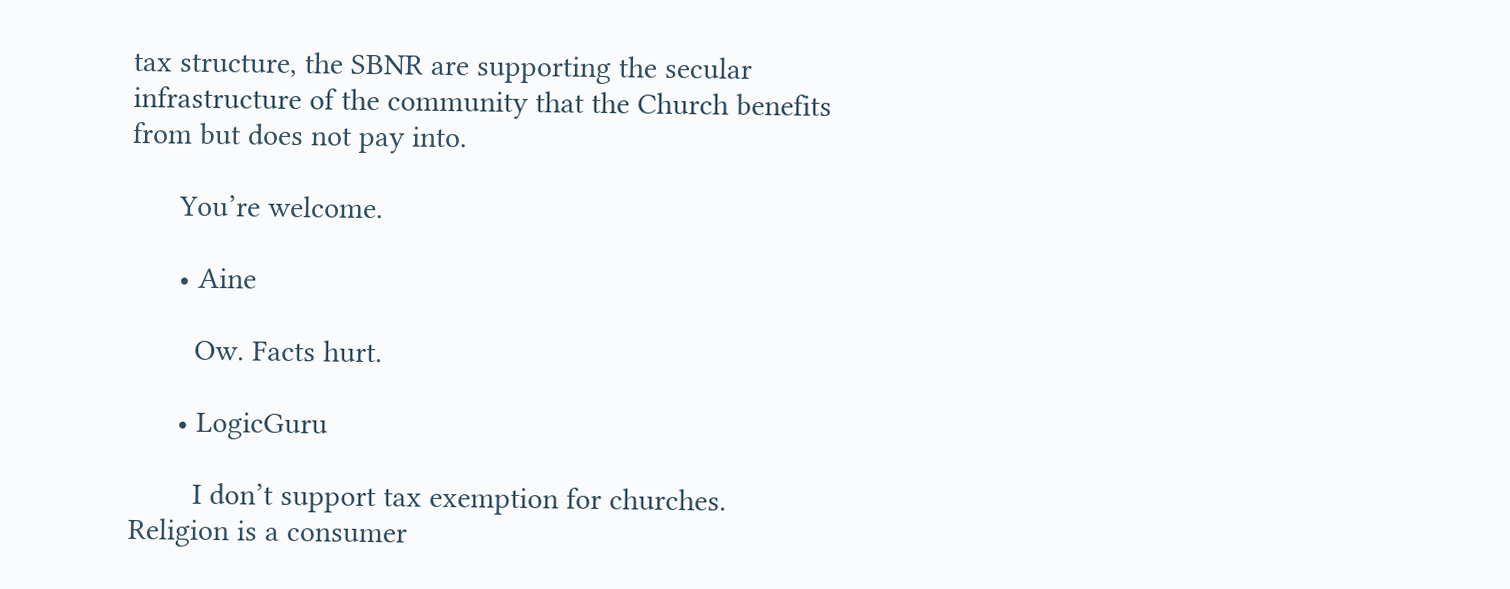tax structure, the SBNR are supporting the secular infrastructure of the community that the Church benefits from but does not pay into.

      You’re welcome.

      • Aine

        Ow. Facts hurt.

      • LogicGuru

        I don’t support tax exemption for churches. Religion is a consumer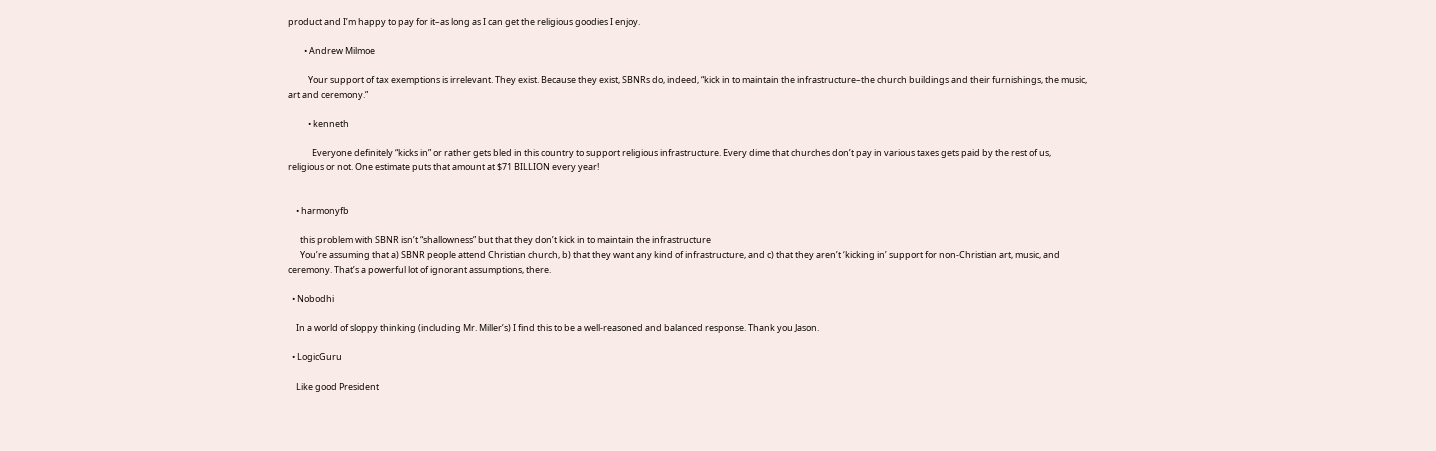product and I’m happy to pay for it–as long as I can get the religious goodies I enjoy.

        • Andrew Milmoe

          Your support of tax exemptions is irrelevant. They exist. Because they exist, SBNRs do, indeed, “kick in to maintain the infrastructure–the church buildings and their furnishings, the music, art and ceremony.”

          • kenneth

            Everyone definitely “kicks in” or rather gets bled in this country to support religious infrastructure. Every dime that churches don’t pay in various taxes gets paid by the rest of us, religious or not. One estimate puts that amount at $71 BILLION every year!


    • harmonyfb

      this problem with SBNR isn’t “shallowness” but that they don’t kick in to maintain the infrastructure
      You’re assuming that a) SBNR people attend Christian church, b) that they want any kind of infrastructure, and c) that they aren’t ‘kicking in’ support for non-Christian art, music, and ceremony. That’s a powerful lot of ignorant assumptions, there.

  • Nobodhi

    In a world of sloppy thinking (including Mr. Miller’s) I find this to be a well-reasoned and balanced response. Thank you Jason.

  • LogicGuru

    Like good President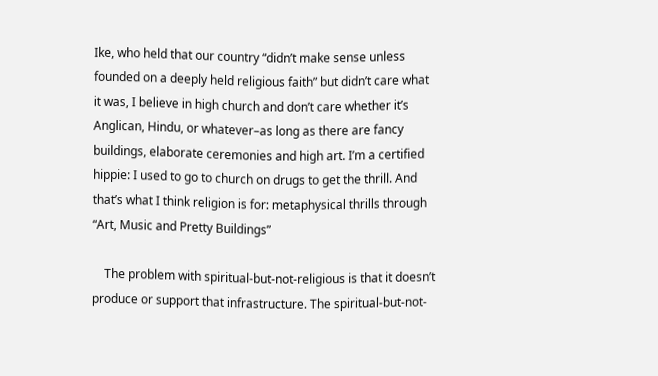Ike, who held that our country “didn’t make sense unless founded on a deeply held religious faith” but didn’t care what it was, I believe in high church and don’t care whether it’s Anglican, Hindu, or whatever–as long as there are fancy buildings, elaborate ceremonies and high art. I’m a certified hippie: I used to go to church on drugs to get the thrill. And that’s what I think religion is for: metaphysical thrills through “Art, Music and Pretty Buildings”

    The problem with spiritual-but-not-religious is that it doesn’t produce or support that infrastructure. The spiritual-but-not-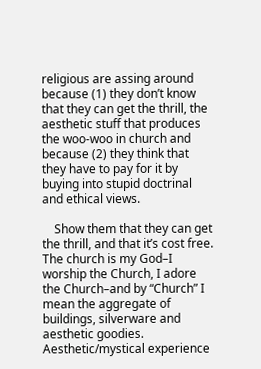religious are assing around because (1) they don’t know that they can get the thrill, the aesthetic stuff that produces the woo-woo in church and because (2) they think that they have to pay for it by buying into stupid doctrinal and ethical views.

    Show them that they can get the thrill, and that it’s cost free. The church is my God–I worship the Church, I adore the Church–and by “Church” I mean the aggregate of buildings, silverware and aesthetic goodies. Aesthetic/mystical experience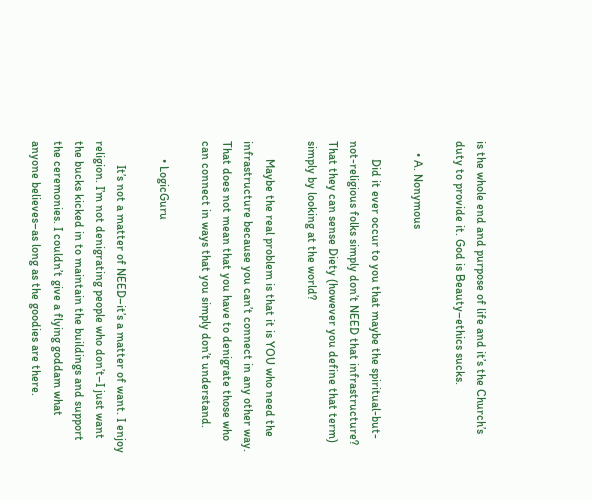is the whole end and purpose of life and it’s the Church’s duty to provide it. God is Beauty–ethics sucks.

    • A. Nonymous

      Did it ever occur to you that maybe the spiritual-but-not-religious folks simply don’t NEED that infrastructure? That they can sense Diety (however you define that term) simply by looking at the world?

      Maybe the real problem is that it is YOU who need the infrastructure because you can’t connect in any other way. That does not mean that you have to denigrate those who can connect in ways that you simply don’t understand.

      • LogicGuru

        It’s not a matter of NEED–it’s a matter of want. I enjoy religion. I’m not denigrating people who don’t–I just want the bucks kicked in to maintain the buildings and support the ceremonies. I couldn’t give a flying goddam what anyone believes–as long as the goodies are there.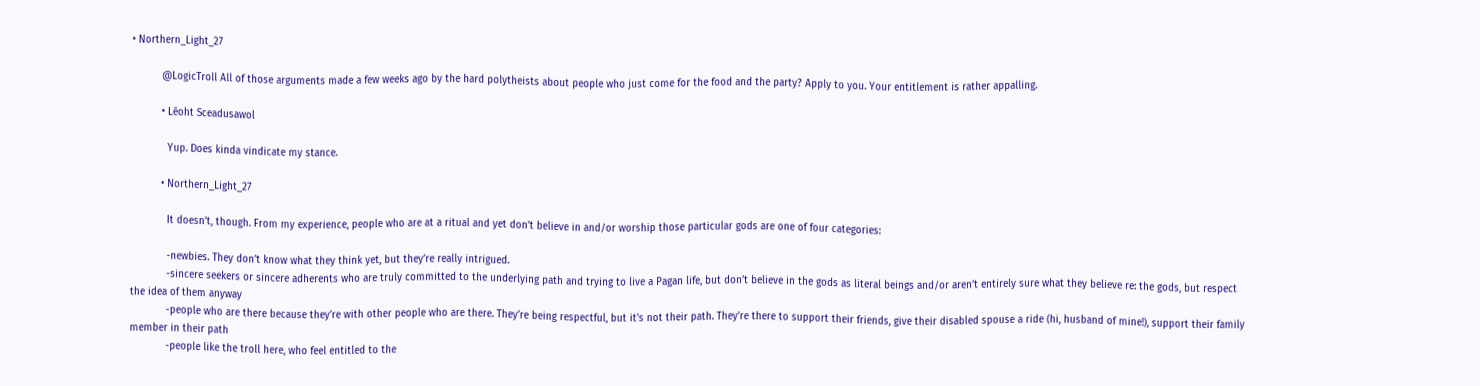• Northern_Light_27

          @LogicTroll All of those arguments made a few weeks ago by the hard polytheists about people who just come for the food and the party? Apply to you. Your entitlement is rather appalling.

          • Lēoht Sceadusawol

            Yup. Does kinda vindicate my stance.

          • Northern_Light_27

            It doesn’t, though. From my experience, people who are at a ritual and yet don’t believe in and/or worship those particular gods are one of four categories:

            -newbies. They don’t know what they think yet, but they’re really intrigued.
            -sincere seekers or sincere adherents who are truly committed to the underlying path and trying to live a Pagan life, but don’t believe in the gods as literal beings and/or aren’t entirely sure what they believe re: the gods, but respect the idea of them anyway
            -people who are there because they’re with other people who are there. They’re being respectful, but it’s not their path. They’re there to support their friends, give their disabled spouse a ride (hi, husband of mine!), support their family member in their path
            -people like the troll here, who feel entitled to the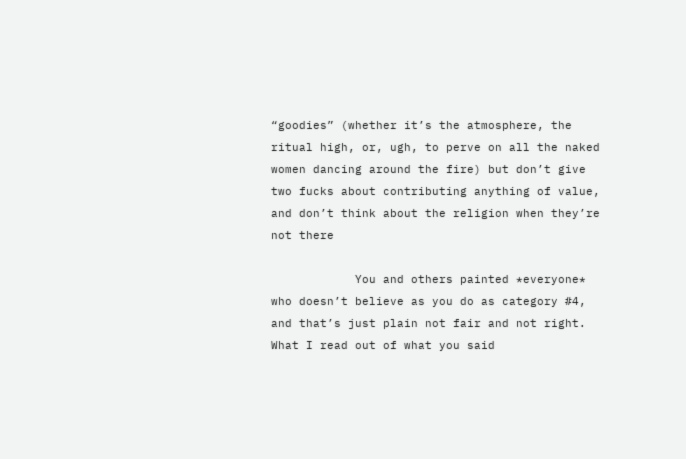“goodies” (whether it’s the atmosphere, the ritual high, or, ugh, to perve on all the naked women dancing around the fire) but don’t give two fucks about contributing anything of value, and don’t think about the religion when they’re not there

            You and others painted *everyone* who doesn’t believe as you do as category #4, and that’s just plain not fair and not right. What I read out of what you said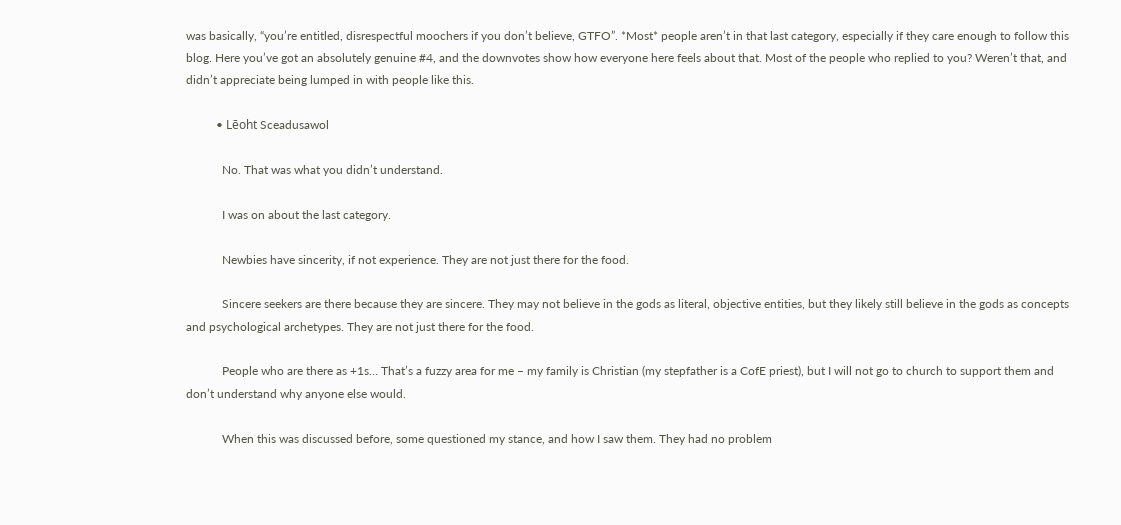was basically, “you’re entitled, disrespectful moochers if you don’t believe, GTFO”. *Most* people aren’t in that last category, especially if they care enough to follow this blog. Here you’ve got an absolutely genuine #4, and the downvotes show how everyone here feels about that. Most of the people who replied to you? Weren’t that, and didn’t appreciate being lumped in with people like this.

          • Lēoht Sceadusawol

            No. That was what you didn’t understand.

            I was on about the last category.

            Newbies have sincerity, if not experience. They are not just there for the food.

            Sincere seekers are there because they are sincere. They may not believe in the gods as literal, objective entities, but they likely still believe in the gods as concepts and psychological archetypes. They are not just there for the food.

            People who are there as +1s… That’s a fuzzy area for me – my family is Christian (my stepfather is a CofE priest), but I will not go to church to support them and don’t understand why anyone else would.

            When this was discussed before, some questioned my stance, and how I saw them. They had no problem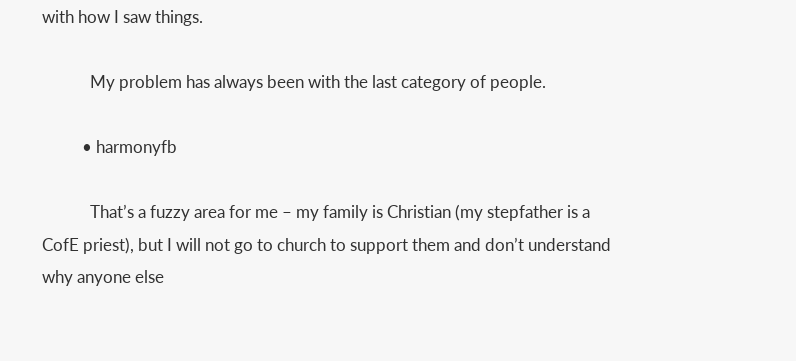with how I saw things.

            My problem has always been with the last category of people.

          • harmonyfb

            That’s a fuzzy area for me – my family is Christian (my stepfather is a CofE priest), but I will not go to church to support them and don’t understand why anyone else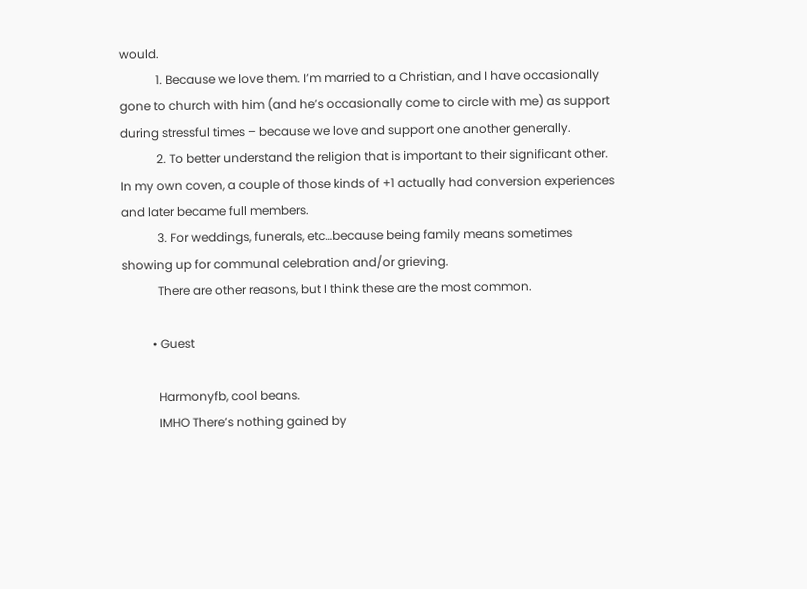would.
            1. Because we love them. I’m married to a Christian, and I have occasionally gone to church with him (and he’s occasionally come to circle with me) as support during stressful times – because we love and support one another generally.
            2. To better understand the religion that is important to their significant other. In my own coven, a couple of those kinds of +1 actually had conversion experiences and later became full members.
            3. For weddings, funerals, etc…because being family means sometimes showing up for communal celebration and/or grieving.
            There are other reasons, but I think these are the most common.

          • Guest

            Harmonyfb, cool beans.
            IMHO There’s nothing gained by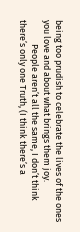being too prudish to celebrate the lives of the ones you love and about what brings them joy.
            People aren’t all the same, I don’t think there’s only one Truth, (I think there’s a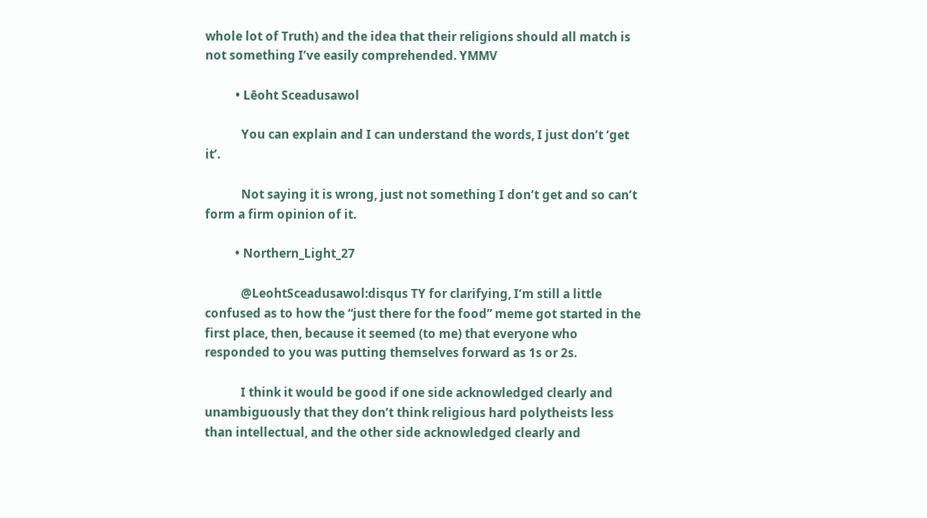whole lot of Truth) and the idea that their religions should all match is not something I’ve easily comprehended. YMMV

          • Lēoht Sceadusawol

            You can explain and I can understand the words, I just don’t ‘get it’.

            Not saying it is wrong, just not something I don’t get and so can’t form a firm opinion of it.

          • Northern_Light_27

            @LeohtSceadusawol:disqus TY for clarifying, I’m still a little confused as to how the “just there for the food” meme got started in the first place, then, because it seemed (to me) that everyone who responded to you was putting themselves forward as 1s or 2s.

            I think it would be good if one side acknowledged clearly and unambiguously that they don’t think religious hard polytheists less than intellectual, and the other side acknowledged clearly and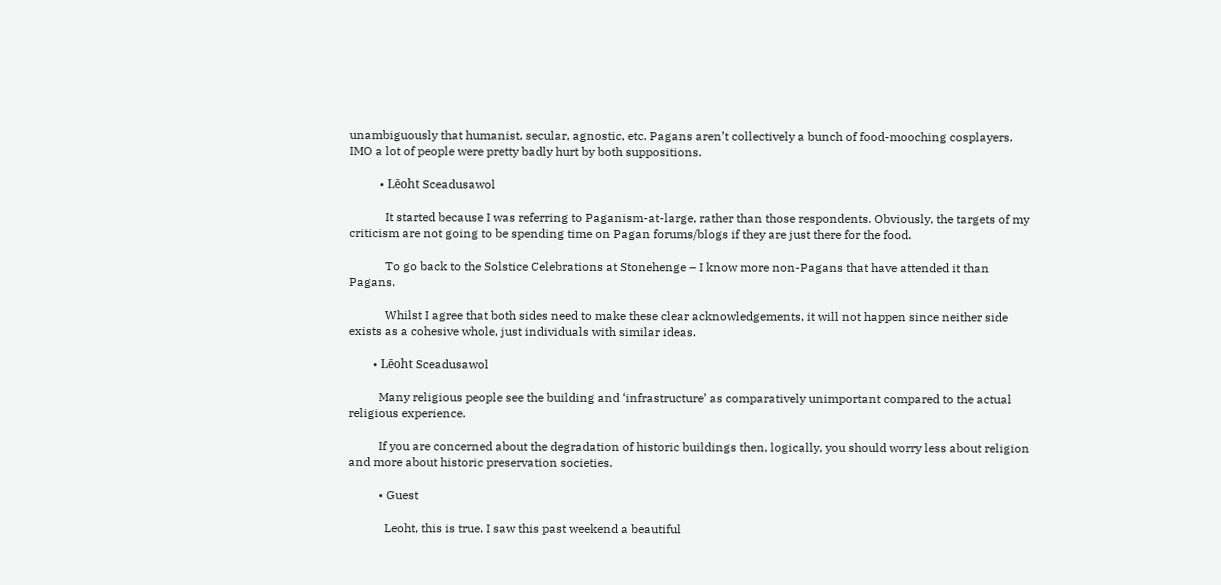unambiguously that humanist, secular, agnostic, etc. Pagans aren’t collectively a bunch of food-mooching cosplayers. IMO a lot of people were pretty badly hurt by both suppositions.

          • Lēoht Sceadusawol

            It started because I was referring to Paganism-at-large, rather than those respondents. Obviously, the targets of my criticism are not going to be spending time on Pagan forums/blogs if they are just there for the food.

            To go back to the Solstice Celebrations at Stonehenge – I know more non-Pagans that have attended it than Pagans.

            Whilst I agree that both sides need to make these clear acknowledgements, it will not happen since neither side exists as a cohesive whole, just individuals with similar ideas.

        • Lēoht Sceadusawol

          Many religious people see the building and ‘infrastructure’ as comparatively unimportant compared to the actual religious experience.

          If you are concerned about the degradation of historic buildings then, logically, you should worry less about religion and more about historic preservation societies.

          • Guest

            Leoht, this is true. I saw this past weekend a beautiful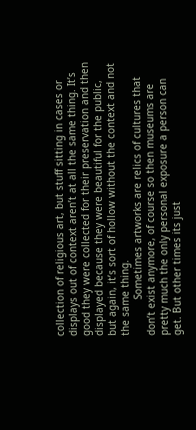collection of religious art, but stuff sitting in cases or displays out of context aren’t at all the same thing. It’s good they were collected for their preservation and then displayed because they were beautiful for the public, but again, it’s sort of hollow without the context and not the same thing.
            Sometimes artworks are relics of cultures that don’t exist anymore, of course so then museums are pretty much the only personal exposure a person can get. But other times its just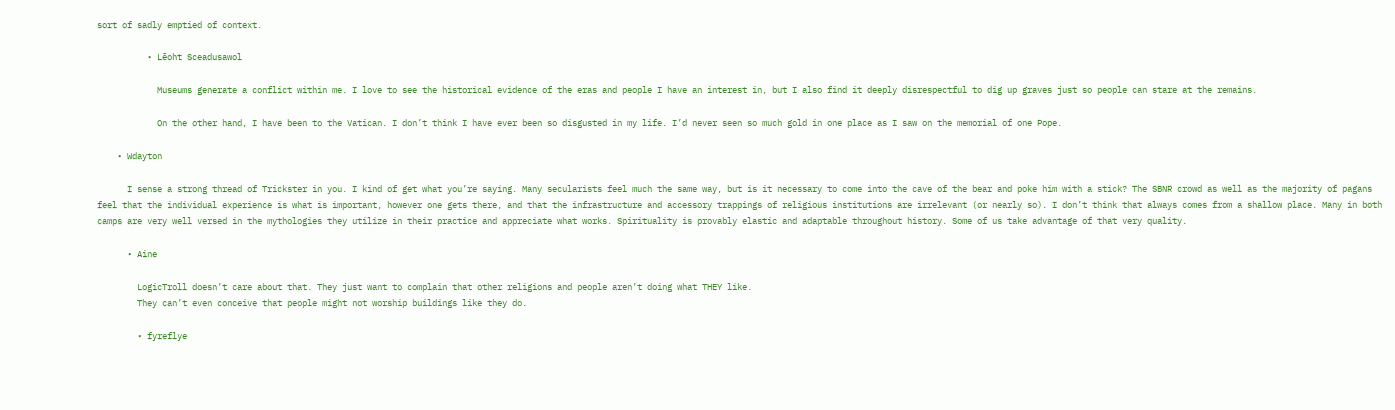sort of sadly emptied of context.

          • Lēoht Sceadusawol

            Museums generate a conflict within me. I love to see the historical evidence of the eras and people I have an interest in, but I also find it deeply disrespectful to dig up graves just so people can stare at the remains.

            On the other hand, I have been to the Vatican. I don’t think I have ever been so disgusted in my life. I’d never seen so much gold in one place as I saw on the memorial of one Pope.

    • Wdayton

      I sense a strong thread of Trickster in you. I kind of get what you’re saying. Many secularists feel much the same way, but is it necessary to come into the cave of the bear and poke him with a stick? The SBNR crowd as well as the majority of pagans feel that the individual experience is what is important, however one gets there, and that the infrastructure and accessory trappings of religious institutions are irrelevant (or nearly so). I don’t think that always comes from a shallow place. Many in both camps are very well versed in the mythologies they utilize in their practice and appreciate what works. Spirituality is provably elastic and adaptable throughout history. Some of us take advantage of that very quality.

      • Aine

        LogicTroll doesn’t care about that. They just want to complain that other religions and people aren’t doing what THEY like.
        They can’t even conceive that people might not worship buildings like they do.

        • fyreflye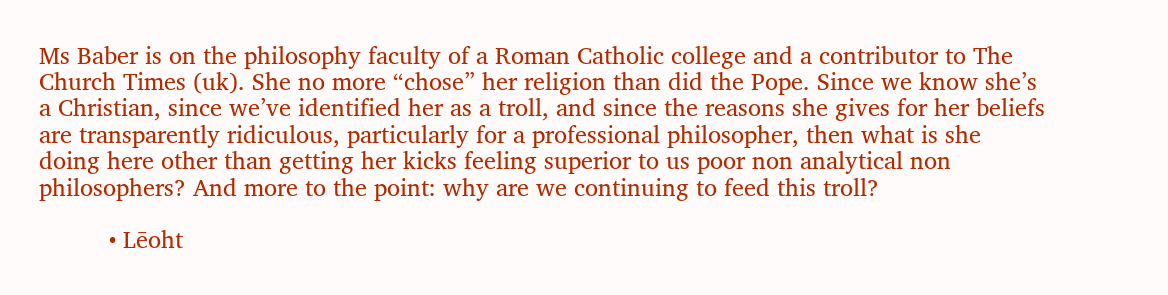Ms Baber is on the philosophy faculty of a Roman Catholic college and a contributor to The Church Times (uk). She no more “chose” her religion than did the Pope. Since we know she’s a Christian, since we’ve identified her as a troll, and since the reasons she gives for her beliefs are transparently ridiculous, particularly for a professional philosopher, then what is she doing here other than getting her kicks feeling superior to us poor non analytical non philosophers? And more to the point: why are we continuing to feed this troll?

          • Lēoht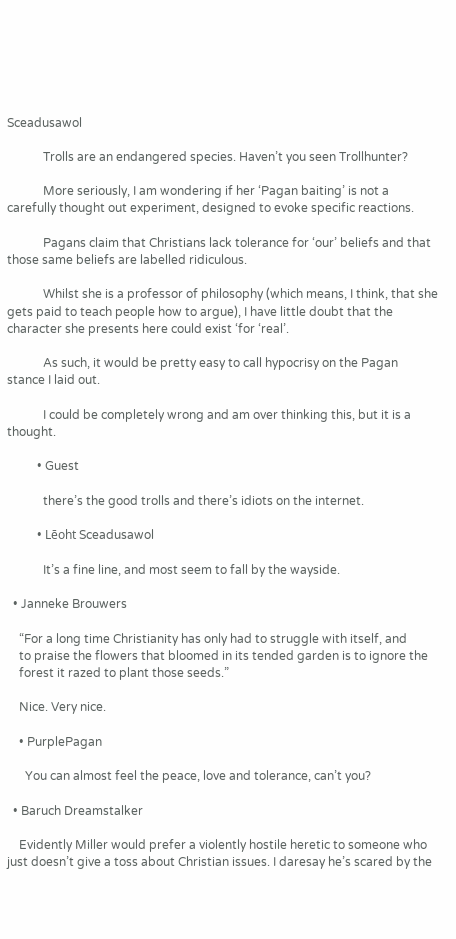Sceadusawol

            Trolls are an endangered species. Haven’t you seen Trollhunter?

            More seriously, I am wondering if her ‘Pagan baiting’ is not a carefully thought out experiment, designed to evoke specific reactions.

            Pagans claim that Christians lack tolerance for ‘our’ beliefs and that those same beliefs are labelled ridiculous.

            Whilst she is a professor of philosophy (which means, I think, that she gets paid to teach people how to argue), I have little doubt that the character she presents here could exist ‘for ‘real’.

            As such, it would be pretty easy to call hypocrisy on the Pagan stance I laid out.

            I could be completely wrong and am over thinking this, but it is a thought.

          • Guest

            there’s the good trolls and there’s idiots on the internet.

          • Lēoht Sceadusawol

            It’s a fine line, and most seem to fall by the wayside.

  • Janneke Brouwers

    “For a long time Christianity has only had to struggle with itself, and
    to praise the flowers that bloomed in its tended garden is to ignore the
    forest it razed to plant those seeds.”

    Nice. Very nice.

    • PurplePagan

      You can almost feel the peace, love and tolerance, can’t you?

  • Baruch Dreamstalker

    Evidently Miller would prefer a violently hostile heretic to someone who just doesn’t give a toss about Christian issues. I daresay he’s scared by the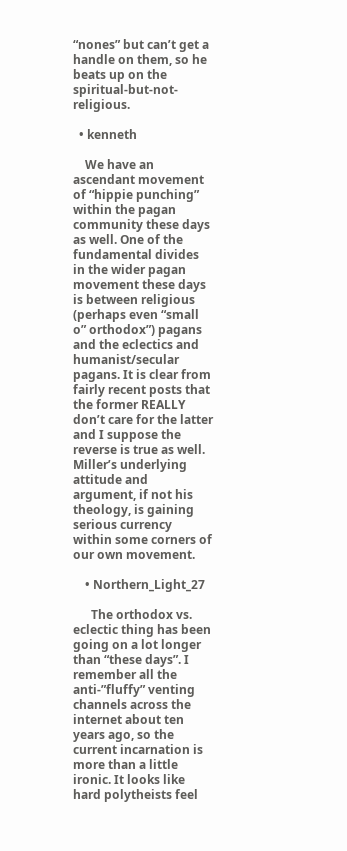“nones” but can’t get a handle on them, so he beats up on the spiritual-but-not-religious.

  • kenneth

    We have an ascendant movement of “hippie punching” within the pagan community these days as well. One of the fundamental divides in the wider pagan movement these days is between religious (perhaps even “small o” orthodox”) pagans and the eclectics and humanist/secular pagans. It is clear from fairly recent posts that the former REALLY don’t care for the latter and I suppose the reverse is true as well. Miller’s underlying attitude and argument, if not his theology, is gaining serious currency within some corners of our own movement.

    • Northern_Light_27

      The orthodox vs. eclectic thing has been going on a lot longer than “these days”. I remember all the anti-”fluffy” venting channels across the internet about ten years ago, so the current incarnation is more than a little ironic. It looks like hard polytheists feel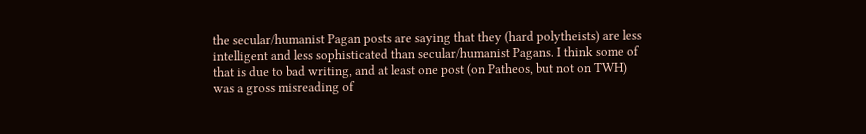the secular/humanist Pagan posts are saying that they (hard polytheists) are less intelligent and less sophisticated than secular/humanist Pagans. I think some of that is due to bad writing, and at least one post (on Patheos, but not on TWH) was a gross misreading of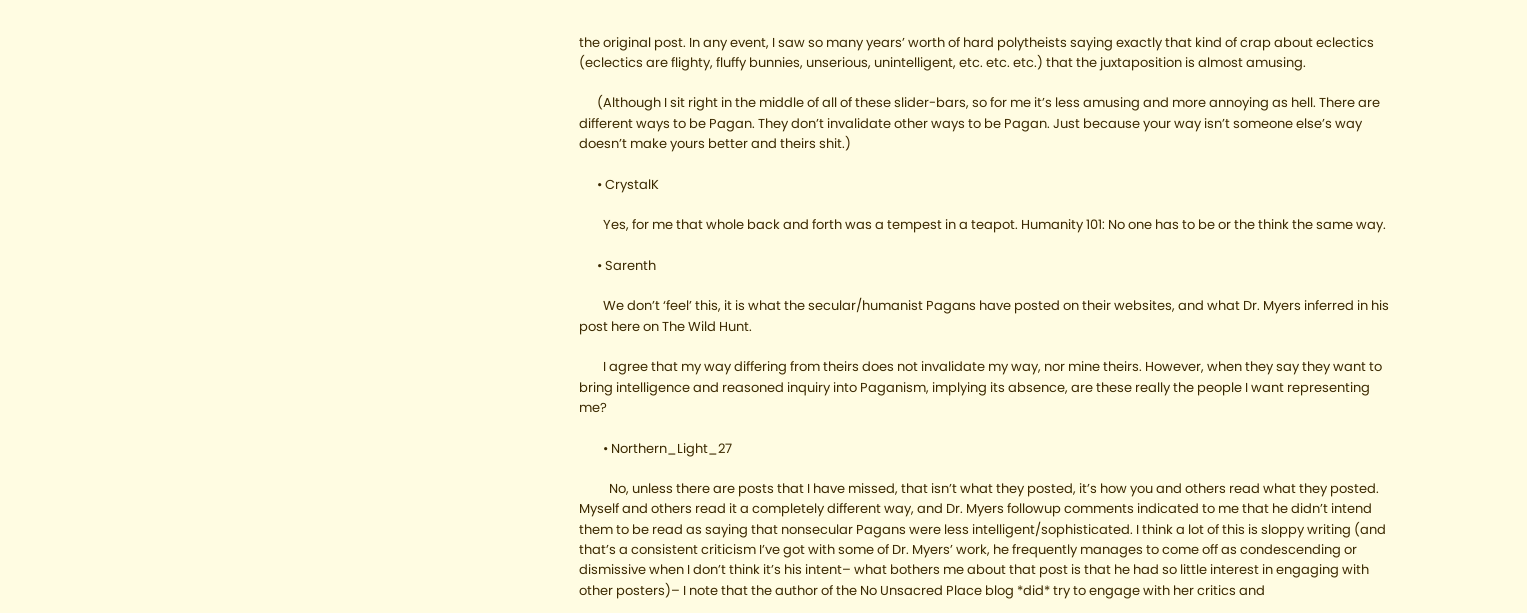the original post. In any event, I saw so many years’ worth of hard polytheists saying exactly that kind of crap about eclectics (eclectics are flighty, fluffy bunnies, unserious, unintelligent, etc. etc. etc.) that the juxtaposition is almost amusing.

      (Although I sit right in the middle of all of these slider-bars, so for me it’s less amusing and more annoying as hell. There are different ways to be Pagan. They don’t invalidate other ways to be Pagan. Just because your way isn’t someone else’s way doesn’t make yours better and theirs shit.)

      • CrystalK

        Yes, for me that whole back and forth was a tempest in a teapot. Humanity 101: No one has to be or the think the same way.

      • Sarenth

        We don’t ‘feel’ this, it is what the secular/humanist Pagans have posted on their websites, and what Dr. Myers inferred in his post here on The Wild Hunt.

        I agree that my way differing from theirs does not invalidate my way, nor mine theirs. However, when they say they want to bring intelligence and reasoned inquiry into Paganism, implying its absence, are these really the people I want representing me?

        • Northern_Light_27

          No, unless there are posts that I have missed, that isn’t what they posted, it’s how you and others read what they posted. Myself and others read it a completely different way, and Dr. Myers followup comments indicated to me that he didn’t intend them to be read as saying that nonsecular Pagans were less intelligent/sophisticated. I think a lot of this is sloppy writing (and that’s a consistent criticism I’ve got with some of Dr. Myers’ work, he frequently manages to come off as condescending or dismissive when I don’t think it’s his intent– what bothers me about that post is that he had so little interest in engaging with other posters)– I note that the author of the No Unsacred Place blog *did* try to engage with her critics and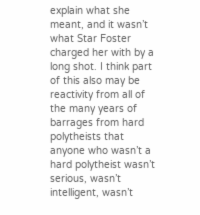explain what she meant, and it wasn’t what Star Foster charged her with by a long shot. I think part of this also may be reactivity from all of the many years of barrages from hard polytheists that anyone who wasn’t a hard polytheist wasn’t serious, wasn’t intelligent, wasn’t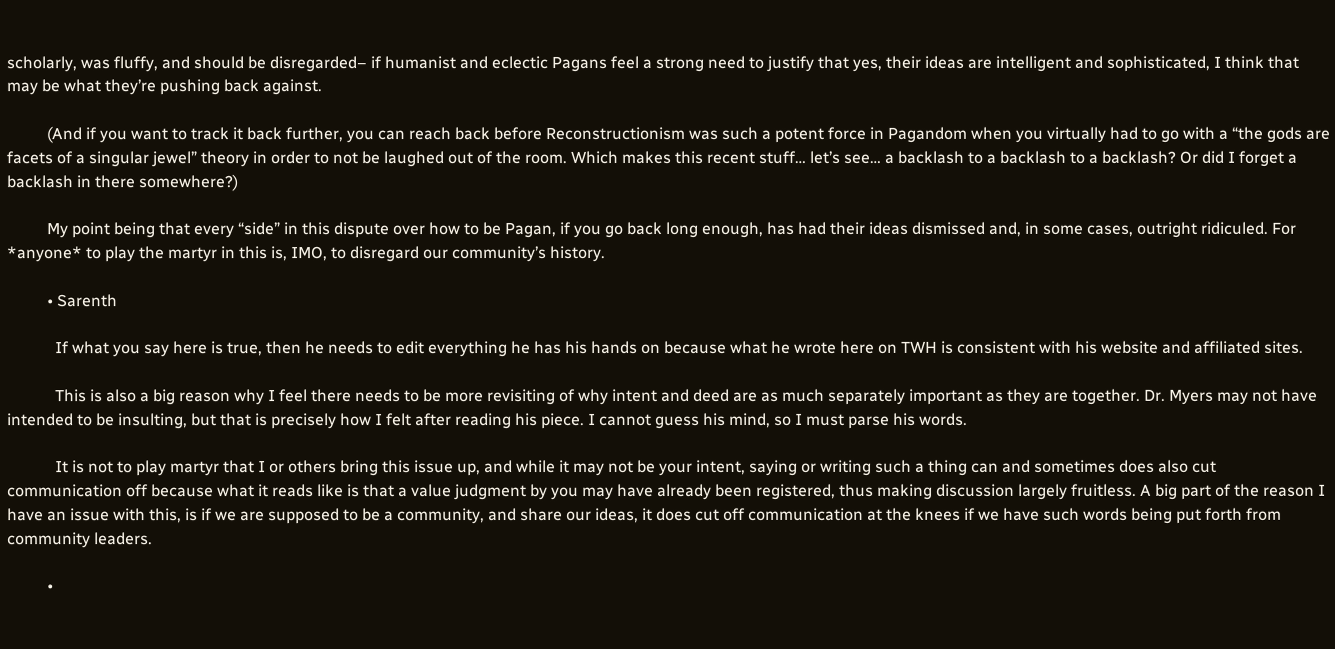scholarly, was fluffy, and should be disregarded– if humanist and eclectic Pagans feel a strong need to justify that yes, their ideas are intelligent and sophisticated, I think that may be what they’re pushing back against.

          (And if you want to track it back further, you can reach back before Reconstructionism was such a potent force in Pagandom when you virtually had to go with a “the gods are facets of a singular jewel” theory in order to not be laughed out of the room. Which makes this recent stuff… let’s see… a backlash to a backlash to a backlash? Or did I forget a backlash in there somewhere?)

          My point being that every “side” in this dispute over how to be Pagan, if you go back long enough, has had their ideas dismissed and, in some cases, outright ridiculed. For *anyone* to play the martyr in this is, IMO, to disregard our community’s history.

          • Sarenth

            If what you say here is true, then he needs to edit everything he has his hands on because what he wrote here on TWH is consistent with his website and affiliated sites.

            This is also a big reason why I feel there needs to be more revisiting of why intent and deed are as much separately important as they are together. Dr. Myers may not have intended to be insulting, but that is precisely how I felt after reading his piece. I cannot guess his mind, so I must parse his words.

            It is not to play martyr that I or others bring this issue up, and while it may not be your intent, saying or writing such a thing can and sometimes does also cut communication off because what it reads like is that a value judgment by you may have already been registered, thus making discussion largely fruitless. A big part of the reason I have an issue with this, is if we are supposed to be a community, and share our ideas, it does cut off communication at the knees if we have such words being put forth from community leaders.

          •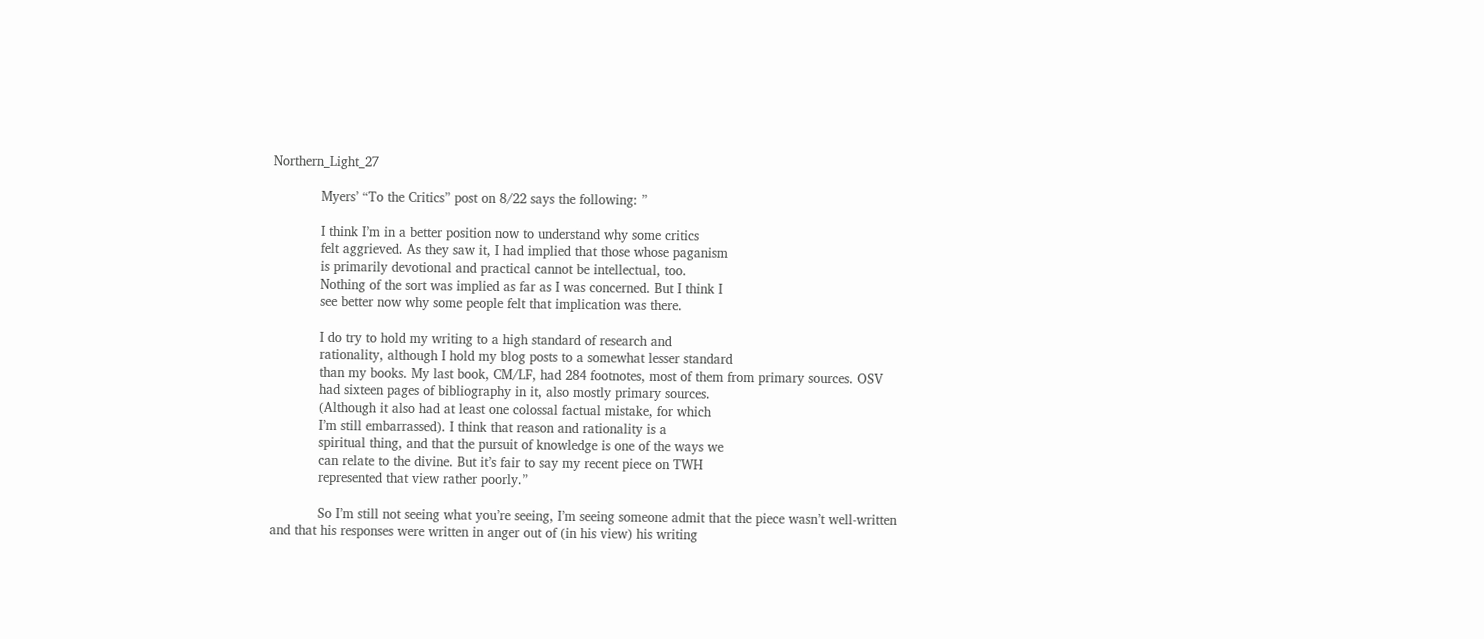Northern_Light_27

            Myers’ “To the Critics” post on 8/22 says the following: ”

            I think I’m in a better position now to understand why some critics
            felt aggrieved. As they saw it, I had implied that those whose paganism
            is primarily devotional and practical cannot be intellectual, too.
            Nothing of the sort was implied as far as I was concerned. But I think I
            see better now why some people felt that implication was there.

            I do try to hold my writing to a high standard of research and
            rationality, although I hold my blog posts to a somewhat lesser standard
            than my books. My last book, CM/LF, had 284 footnotes, most of them from primary sources. OSV
            had sixteen pages of bibliography in it, also mostly primary sources.
            (Although it also had at least one colossal factual mistake, for which
            I’m still embarrassed). I think that reason and rationality is a
            spiritual thing, and that the pursuit of knowledge is one of the ways we
            can relate to the divine. But it’s fair to say my recent piece on TWH
            represented that view rather poorly.”

            So I’m still not seeing what you’re seeing, I’m seeing someone admit that the piece wasn’t well-written and that his responses were written in anger out of (in his view) his writing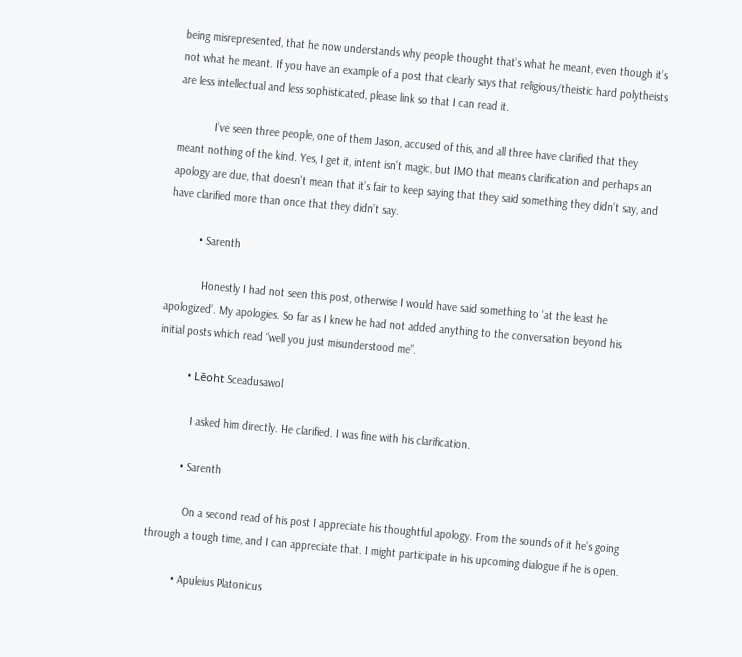being misrepresented, that he now understands why people thought that’s what he meant, even though it’s not what he meant. If you have an example of a post that clearly says that religious/theistic hard polytheists are less intellectual and less sophisticated, please link so that I can read it.

            I’ve seen three people, one of them Jason, accused of this, and all three have clarified that they meant nothing of the kind. Yes, I get it, intent isn’t magic, but IMO that means clarification and perhaps an apology are due, that doesn’t mean that it’s fair to keep saying that they said something they didn’t say, and have clarified more than once that they didn’t say.

          • Sarenth

            Honestly I had not seen this post, otherwise I would have said something to ‘at the least he apologized’. My apologies. So far as I knew he had not added anything to the conversation beyond his initial posts which read “well you just misunderstood me”.

          • Lēoht Sceadusawol

            I asked him directly. He clarified. I was fine with his clarification.

          • Sarenth

            On a second read of his post I appreciate his thoughtful apology. From the sounds of it he’s going through a tough time, and I can appreciate that. I might participate in his upcoming dialogue if he is open.

          • Apuleius Platonicus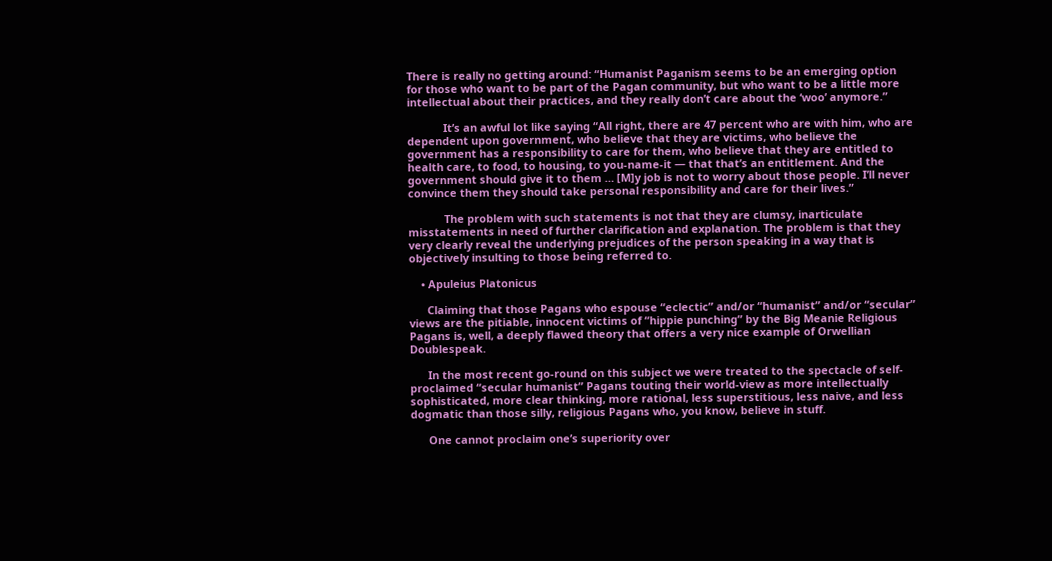There is really no getting around: “Humanist Paganism seems to be an emerging option for those who want to be part of the Pagan community, but who want to be a little more intellectual about their practices, and they really don’t care about the ‘woo’ anymore.”

            It’s an awful lot like saying “All right, there are 47 percent who are with him, who are dependent upon government, who believe that they are victims, who believe the government has a responsibility to care for them, who believe that they are entitled to health care, to food, to housing, to you-name-it — that that’s an entitlement. And the government should give it to them … [M]y job is not to worry about those people. I’ll never convince them they should take personal responsibility and care for their lives.”

            The problem with such statements is not that they are clumsy, inarticulate misstatements in need of further clarification and explanation. The problem is that they very clearly reveal the underlying prejudices of the person speaking in a way that is objectively insulting to those being referred to.

    • Apuleius Platonicus

      Claiming that those Pagans who espouse “eclectic” and/or “humanist” and/or “secular” views are the pitiable, innocent victims of “hippie punching” by the Big Meanie Religious Pagans is, well, a deeply flawed theory that offers a very nice example of Orwellian Doublespeak.

      In the most recent go-round on this subject we were treated to the spectacle of self-proclaimed “secular humanist” Pagans touting their world-view as more intellectually sophisticated, more clear thinking, more rational, less superstitious, less naive, and less dogmatic than those silly, religious Pagans who, you know, believe in stuff.

      One cannot proclaim one’s superiority over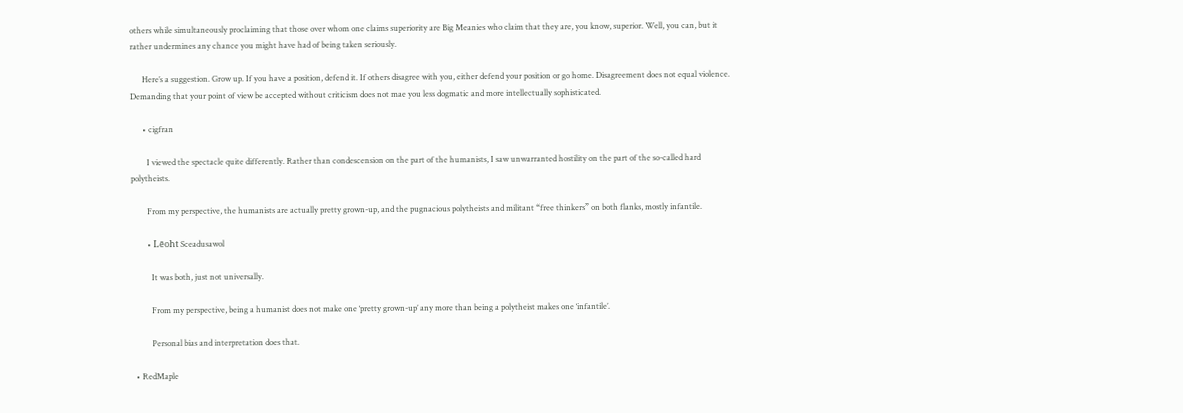others while simultaneously proclaiming that those over whom one claims superiority are Big Meanies who claim that they are, you know, superior. Well, you can, but it rather undermines any chance you might have had of being taken seriously.

      Here’s a suggestion. Grow up. If you have a position, defend it. If others disagree with you, either defend your position or go home. Disagreement does not equal violence. Demanding that your point of view be accepted without criticism does not mae you less dogmatic and more intellectually sophisticated.

      • cigfran

        I viewed the spectacle quite differently. Rather than condescension on the part of the humanists, I saw unwarranted hostility on the part of the so-called hard polytheists.

        From my perspective, the humanists are actually pretty grown-up, and the pugnacious polytheists and militant “free thinkers” on both flanks, mostly infantile.

        • Lēoht Sceadusawol

          It was both, just not universally.

          From my perspective, being a humanist does not make one ‘pretty grown-up’ any more than being a polytheist makes one ‘infantile’.

          Personal bias and interpretation does that.

  • RedMaple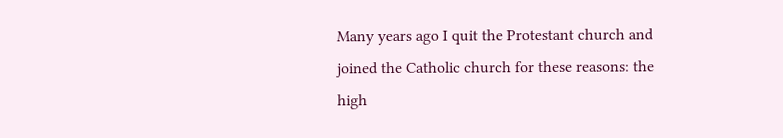Many years ago I quit the Protestant church and joined the Catholic church for these reasons: the high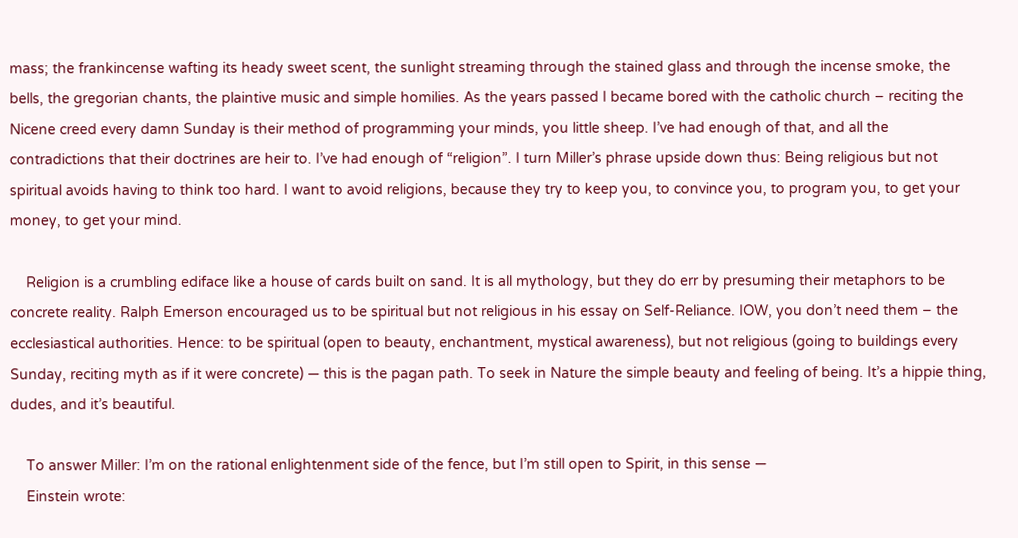mass; the frankincense wafting its heady sweet scent, the sunlight streaming through the stained glass and through the incense smoke, the bells, the gregorian chants, the plaintive music and simple homilies. As the years passed I became bored with the catholic church – reciting the Nicene creed every damn Sunday is their method of programming your minds, you little sheep. I’ve had enough of that, and all the contradictions that their doctrines are heir to. I’ve had enough of “religion”. I turn Miller’s phrase upside down thus: Being religious but not spiritual avoids having to think too hard. I want to avoid religions, because they try to keep you, to convince you, to program you, to get your money, to get your mind.

    Religion is a crumbling ediface like a house of cards built on sand. It is all mythology, but they do err by presuming their metaphors to be concrete reality. Ralph Emerson encouraged us to be spiritual but not religious in his essay on Self-Reliance. IOW, you don’t need them – the ecclesiastical authorities. Hence: to be spiritual (open to beauty, enchantment, mystical awareness), but not religious (going to buildings every Sunday, reciting myth as if it were concrete) — this is the pagan path. To seek in Nature the simple beauty and feeling of being. It’s a hippie thing, dudes, and it’s beautiful.

    To answer Miller: I’m on the rational enlightenment side of the fence, but I’m still open to Spirit, in this sense —
    Einstein wrote: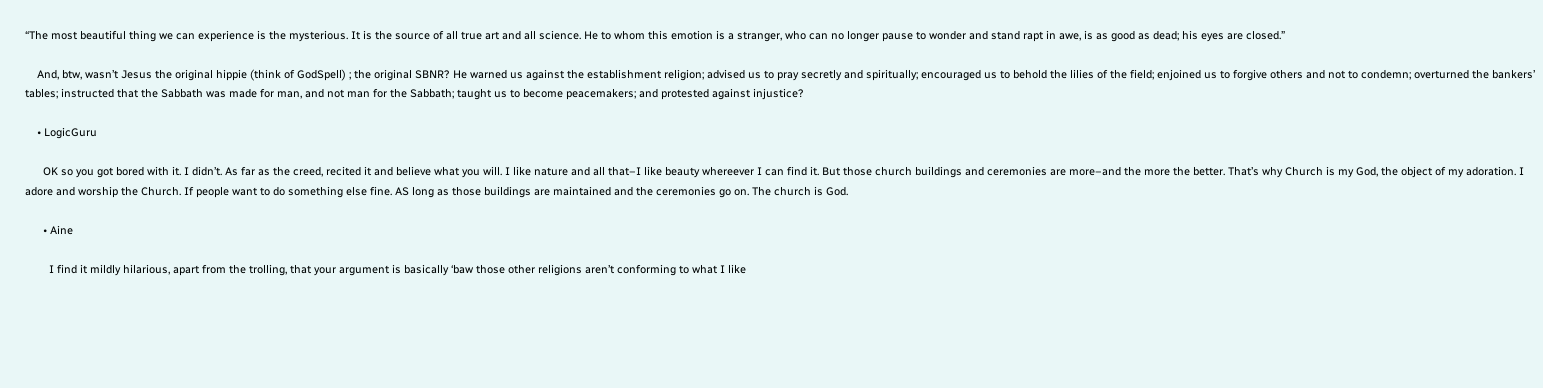“The most beautiful thing we can experience is the mysterious. It is the source of all true art and all science. He to whom this emotion is a stranger, who can no longer pause to wonder and stand rapt in awe, is as good as dead; his eyes are closed.”

    And, btw, wasn’t Jesus the original hippie (think of GodSpell) ; the original SBNR? He warned us against the establishment religion; advised us to pray secretly and spiritually; encouraged us to behold the lilies of the field; enjoined us to forgive others and not to condemn; overturned the bankers’ tables; instructed that the Sabbath was made for man, and not man for the Sabbath; taught us to become peacemakers; and protested against injustice?

    • LogicGuru

      OK so you got bored with it. I didn’t. As far as the creed, recited it and believe what you will. I like nature and all that–I like beauty whereever I can find it. But those church buildings and ceremonies are more–and the more the better. That’s why Church is my God, the object of my adoration. I adore and worship the Church. If people want to do something else fine. AS long as those buildings are maintained and the ceremonies go on. The church is God.

      • Aine

        I find it mildly hilarious, apart from the trolling, that your argument is basically ‘baw those other religions aren’t conforming to what I like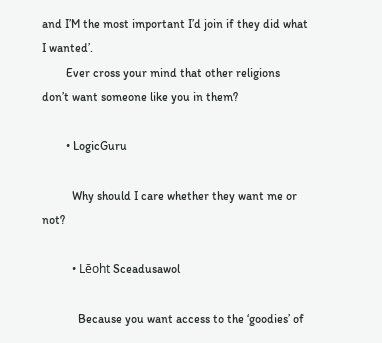and I’M the most important I’d join if they did what I wanted’.
        Ever cross your mind that other religions don’t want someone like you in them?

        • LogicGuru

          Why should I care whether they want me or not?

          • Lēoht Sceadusawol

            Because you want access to the ‘goodies’ of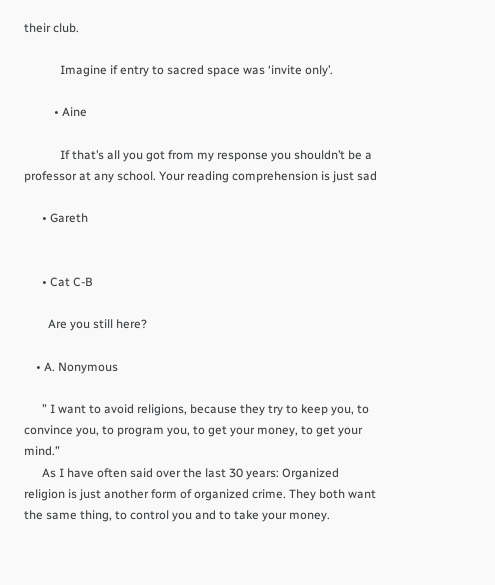their club.

            Imagine if entry to sacred space was ‘invite only’.

          • Aine

            If that’s all you got from my response you shouldn’t be a professor at any school. Your reading comprehension is just sad

      • Gareth


      • Cat C-B

        Are you still here?

    • A. Nonymous

      ” I want to avoid religions, because they try to keep you, to convince you, to program you, to get your money, to get your mind.”
      As I have often said over the last 30 years: Organized religion is just another form of organized crime. They both want the same thing, to control you and to take your money.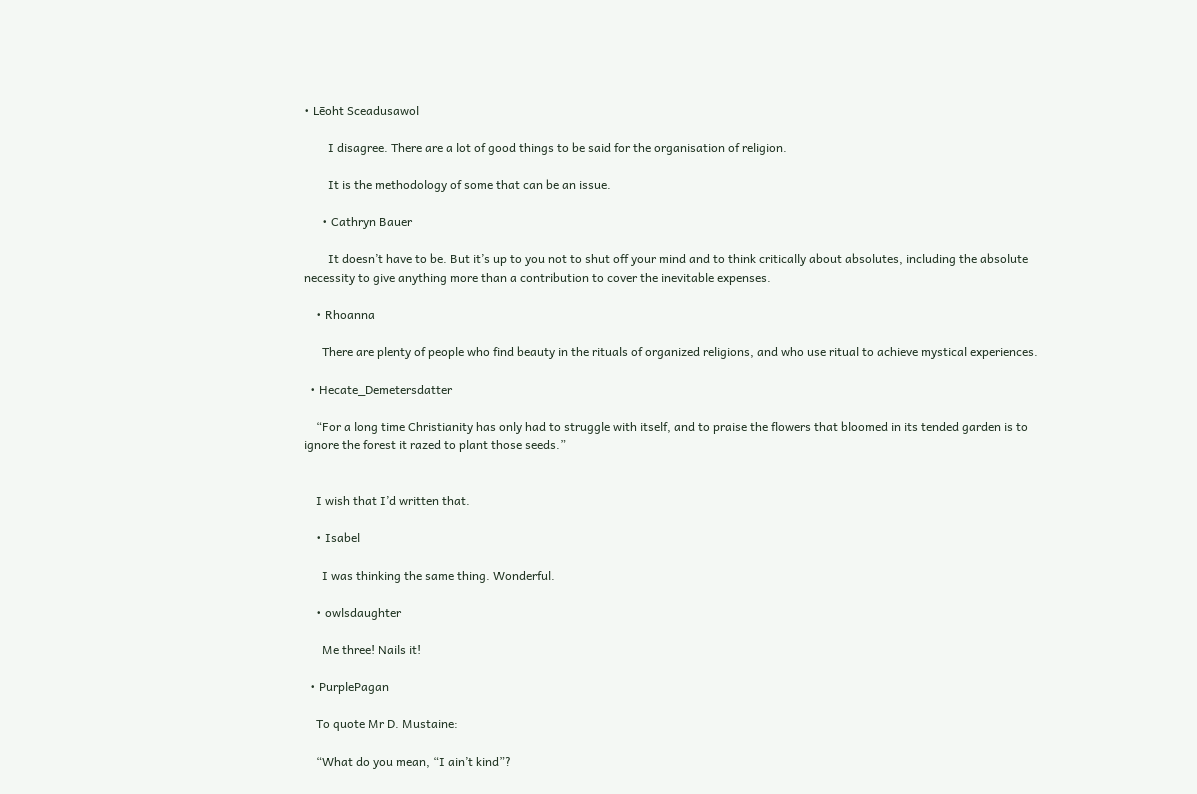• Lēoht Sceadusawol

        I disagree. There are a lot of good things to be said for the organisation of religion.

        It is the methodology of some that can be an issue.

      • Cathryn Bauer

        It doesn’t have to be. But it’s up to you not to shut off your mind and to think critically about absolutes, including the absolute necessity to give anything more than a contribution to cover the inevitable expenses.

    • Rhoanna

      There are plenty of people who find beauty in the rituals of organized religions, and who use ritual to achieve mystical experiences.

  • Hecate_Demetersdatter

    “For a long time Christianity has only had to struggle with itself, and to praise the flowers that bloomed in its tended garden is to ignore the forest it razed to plant those seeds.”


    I wish that I’d written that.

    • Isabel

      I was thinking the same thing. Wonderful.

    • owlsdaughter

      Me three! Nails it!

  • PurplePagan

    To quote Mr D. Mustaine:

    “What do you mean, “I ain’t kind”?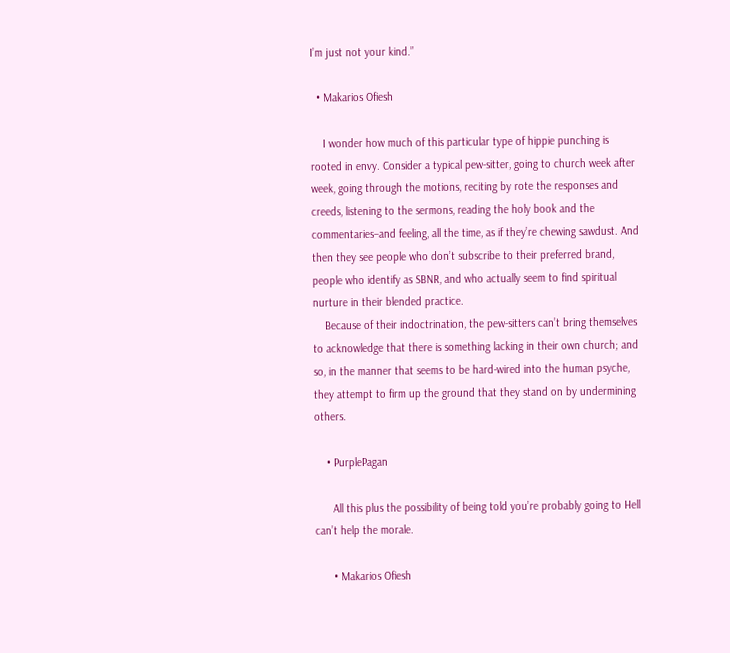I’m just not your kind.”

  • Makarios Ofiesh

    I wonder how much of this particular type of hippie punching is rooted in envy. Consider a typical pew-sitter, going to church week after week, going through the motions, reciting by rote the responses and creeds, listening to the sermons, reading the holy book and the commentaries–and feeling, all the time, as if they’re chewing sawdust. And then they see people who don’t subscribe to their preferred brand, people who identify as SBNR, and who actually seem to find spiritual nurture in their blended practice.
    Because of their indoctrination, the pew-sitters can’t bring themselves to acknowledge that there is something lacking in their own church; and so, in the manner that seems to be hard-wired into the human psyche, they attempt to firm up the ground that they stand on by undermining others.

    • PurplePagan

      All this plus the possibility of being told you’re probably going to Hell can’t help the morale.

      • Makarios Ofiesh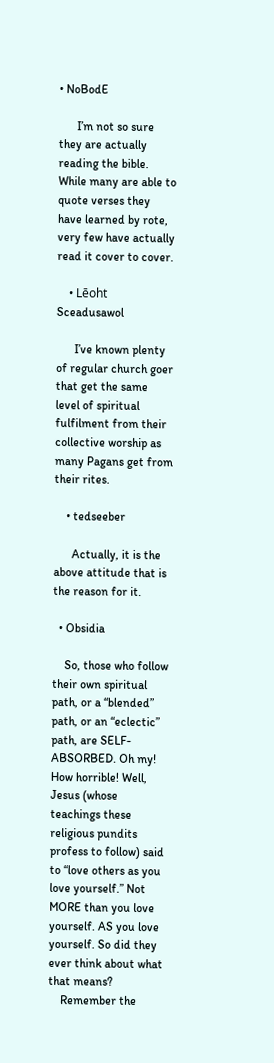• NoBodE

      I’m not so sure they are actually reading the bible. While many are able to quote verses they have learned by rote, very few have actually read it cover to cover.

    • Lēoht Sceadusawol

      I’ve known plenty of regular church goer that get the same level of spiritual fulfilment from their collective worship as many Pagans get from their rites.

    • tedseeber

      Actually, it is the above attitude that is the reason for it.

  • Obsidia

    So, those who follow their own spiritual path, or a “blended” path, or an “eclectic” path, are SELF-ABSORBED. Oh my! How horrible! Well, Jesus (whose teachings these religious pundits profess to follow) said to “love others as you love yourself.” Not MORE than you love yourself. AS you love yourself. So did they ever think about what that means?
    Remember the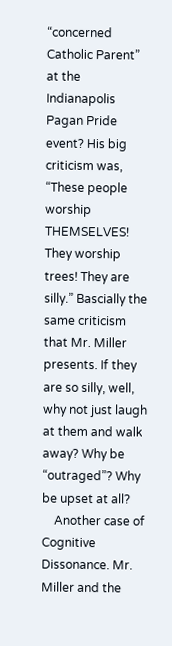“concerned Catholic Parent” at the Indianapolis Pagan Pride event? His big criticism was, “These people worship THEMSELVES! They worship trees! They are silly.” Bascially the same criticism that Mr. Miller presents. If they are so silly, well, why not just laugh at them and walk away? Why be “outraged”? Why be upset at all?
    Another case of Cognitive Dissonance. Mr. Miller and the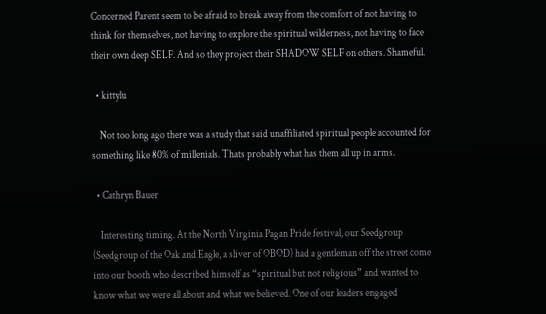Concerned Parent seem to be afraid to break away from the comfort of not having to think for themselves, not having to explore the spiritual wilderness, not having to face their own deep SELF. And so they project their SHADOW SELF on others. Shameful.

  • kittylu

    Not too long ago there was a study that said unaffiliated spiritual people accounted for something like 80% of millenials. Thats probably what has them all up in arms.

  • Cathryn Bauer

    Interesting timing. At the North Virginia Pagan Pride festival, our Seedgroup (Seedgroup of the Oak and Eagle, a sliver of OBOD) had a gentleman off the street come into our booth who described himself as “spiritual but not religious” and wanted to know what we were all about and what we believed. One of our leaders engaged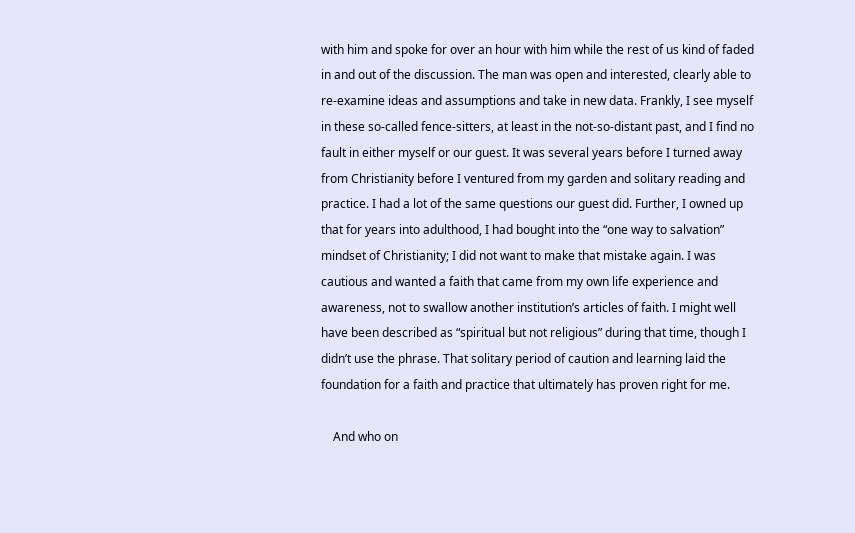with him and spoke for over an hour with him while the rest of us kind of faded in and out of the discussion. The man was open and interested, clearly able to re-examine ideas and assumptions and take in new data. Frankly, I see myself in these so-called fence-sitters, at least in the not-so-distant past, and I find no fault in either myself or our guest. It was several years before I turned away from Christianity before I ventured from my garden and solitary reading and practice. I had a lot of the same questions our guest did. Further, I owned up that for years into adulthood, I had bought into the “one way to salvation” mindset of Christianity; I did not want to make that mistake again. I was cautious and wanted a faith that came from my own life experience and awareness, not to swallow another institution’s articles of faith. I might well have been described as “spiritual but not religious” during that time, though I didn’t use the phrase. That solitary period of caution and learning laid the foundation for a faith and practice that ultimately has proven right for me.

    And who on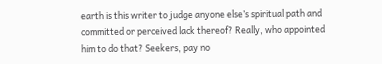earth is this writer to judge anyone else’s spiritual path and committed or perceived lack thereof? Really, who appointed him to do that? Seekers, pay no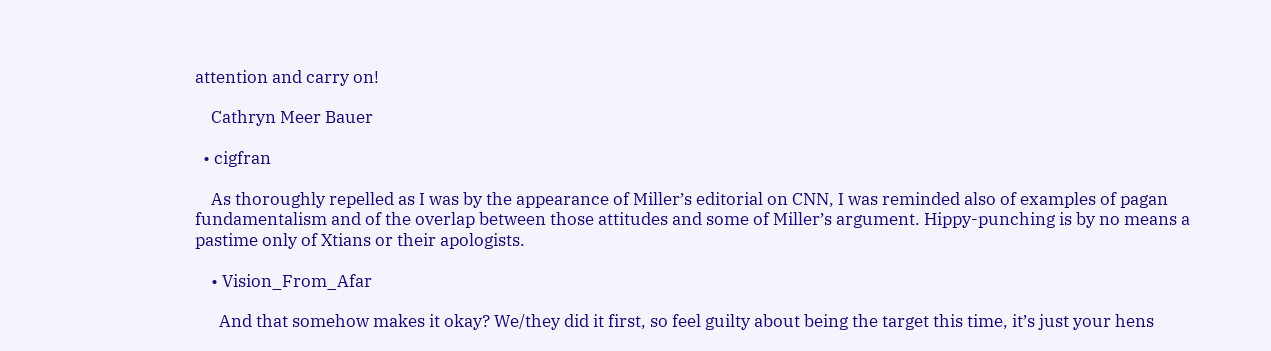attention and carry on!

    Cathryn Meer Bauer

  • cigfran

    As thoroughly repelled as I was by the appearance of Miller’s editorial on CNN, I was reminded also of examples of pagan fundamentalism and of the overlap between those attitudes and some of Miller’s argument. Hippy-punching is by no means a pastime only of Xtians or their apologists.

    • Vision_From_Afar

      And that somehow makes it okay? We/they did it first, so feel guilty about being the target this time, it’s just your hens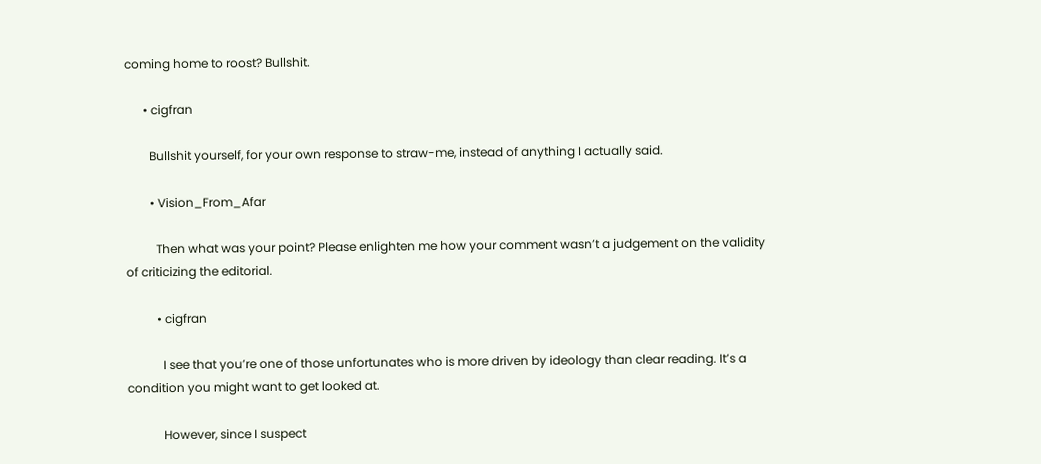coming home to roost? Bullshit.

      • cigfran

        Bullshit yourself, for your own response to straw-me, instead of anything I actually said.

        • Vision_From_Afar

          Then what was your point? Please enlighten me how your comment wasn’t a judgement on the validity of criticizing the editorial.

          • cigfran

            I see that you’re one of those unfortunates who is more driven by ideology than clear reading. It’s a condition you might want to get looked at.

            However, since I suspect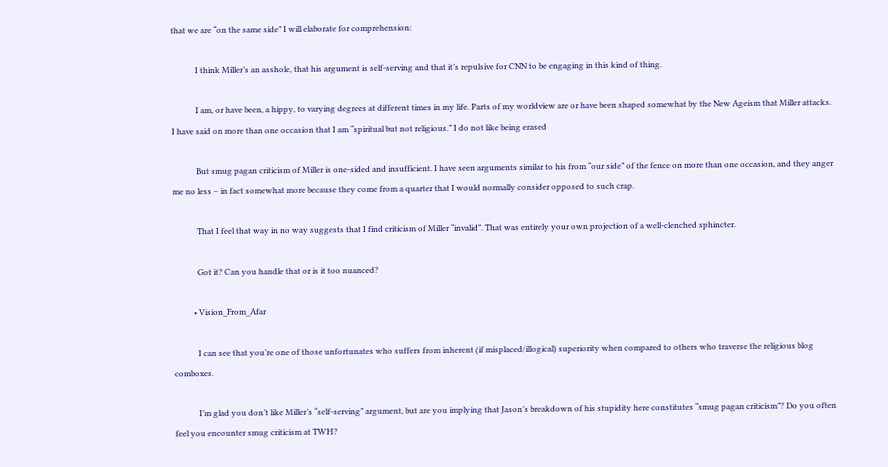that we are “on the same side” I will elaborate for comprehension:

            I think Miller’s an asshole, that his argument is self-serving and that it’s repulsive for CNN to be engaging in this kind of thing.

            I am, or have been, a hippy, to varying degrees at different times in my life. Parts of my worldview are or have been shaped somewhat by the New Ageism that Miller attacks. I have said on more than one occasion that I am “spiritual but not religious.” I do not like being erased

            But smug pagan criticism of Miller is one-sided and insufficient. I have seen arguments similar to his from “our side” of the fence on more than one occasion, and they anger me no less – in fact somewhat more because they come from a quarter that I would normally consider opposed to such crap.

            That I feel that way in no way suggests that I find criticism of Miller “invalid”. That was entirely your own projection of a well-clenched sphincter.

            Got it? Can you handle that or is it too nuanced?

          • Vision_From_Afar

            I can see that you’re one of those unfortunates who suffers from inherent (if misplaced/illogical) superiority when compared to others who traverse the religious blog comboxes.

            I’m glad you don’t like Miller’s “self-serving” argument, but are you implying that Jason’s breakdown of his stupidity here constitutes “smug pagan criticism”? Do you often feel you encounter smug criticism at TWH?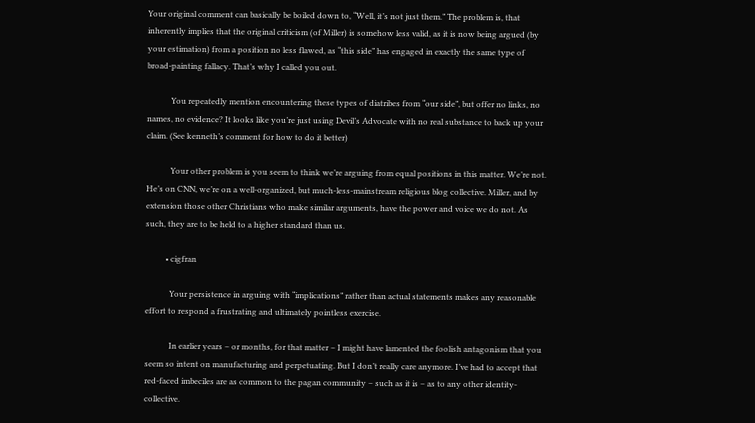Your original comment can basically be boiled down to, “Well, it’s not just them.” The problem is, that inherently implies that the original criticism (of Miller) is somehow less valid, as it is now being argued (by your estimation) from a position no less flawed, as “this side” has engaged in exactly the same type of broad-painting fallacy. That’s why I called you out.

            You repeatedly mention encountering these types of diatribes from “our side”, but offer no links, no names, no evidence? It looks like you’re just using Devil’s Advocate with no real substance to back up your claim. (See kenneth’s comment for how to do it better)

            Your other problem is you seem to think we’re arguing from equal positions in this matter. We’re not. He’s on CNN, we’re on a well-organized, but much-less-mainstream religious blog collective. Miller, and by extension those other Christians who make similar arguments, have the power and voice we do not. As such, they are to be held to a higher standard than us.

          • cigfran

            Your persistence in arguing with “implications” rather than actual statements makes any reasonable effort to respond a frustrating and ultimately pointless exercise.

            In earlier years – or months, for that matter – I might have lamented the foolish antagonism that you seem so intent on manufacturing and perpetuating. But I don’t really care anymore. I’ve had to accept that red-faced imbeciles are as common to the pagan community – such as it is – as to any other identity-collective.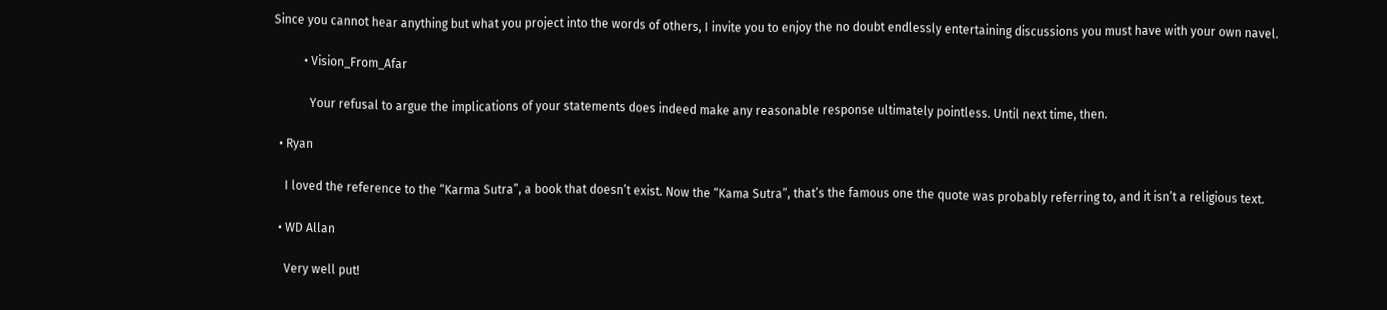Since you cannot hear anything but what you project into the words of others, I invite you to enjoy the no doubt endlessly entertaining discussions you must have with your own navel.

          • Vision_From_Afar

            Your refusal to argue the implications of your statements does indeed make any reasonable response ultimately pointless. Until next time, then.

  • Ryan

    I loved the reference to the “Karma Sutra”, a book that doesn’t exist. Now the “Kama Sutra”, that’s the famous one the quote was probably referring to, and it isn’t a religious text.

  • WD Allan

    Very well put!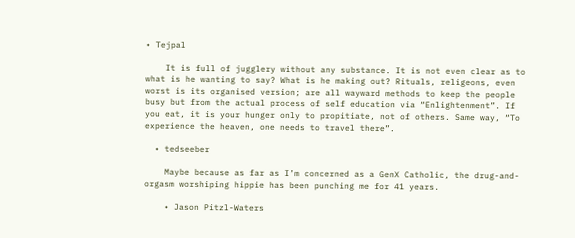• Tejpal

    It is full of jugglery without any substance. It is not even clear as to what is he wanting to say? What is he making out? Rituals, religeons, even worst is its organised version; are all wayward methods to keep the people busy but from the actual process of self education via “Enlightenment”. If you eat, it is your hunger only to propitiate, not of others. Same way, “To experience the heaven, one needs to travel there”.

  • tedseeber

    Maybe because as far as I’m concerned as a GenX Catholic, the drug-and-orgasm worshiping hippie has been punching me for 41 years.

    • Jason Pitzl-Waters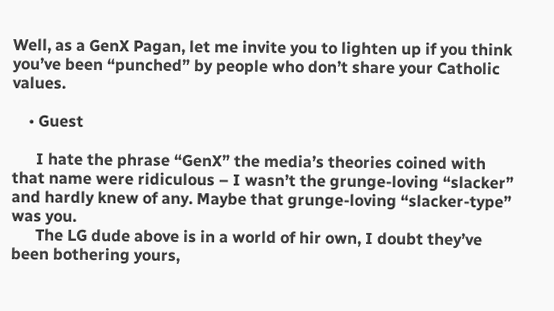Well, as a GenX Pagan, let me invite you to lighten up if you think you’ve been “punched” by people who don’t share your Catholic values.

    • Guest

      I hate the phrase “GenX” the media’s theories coined with that name were ridiculous – I wasn’t the grunge-loving “slacker” and hardly knew of any. Maybe that grunge-loving “slacker-type” was you.
      The LG dude above is in a world of hir own, I doubt they’ve been bothering yours,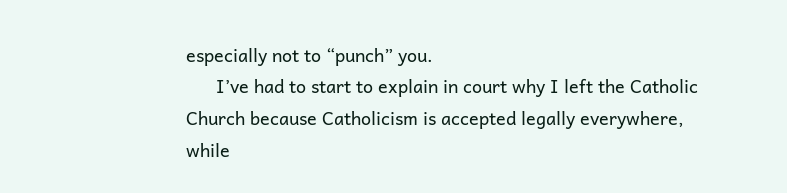especially not to “punch” you.
      I’ve had to start to explain in court why I left the Catholic Church because Catholicism is accepted legally everywhere, while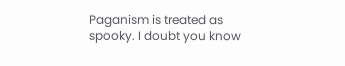Paganism is treated as spooky. I doubt you know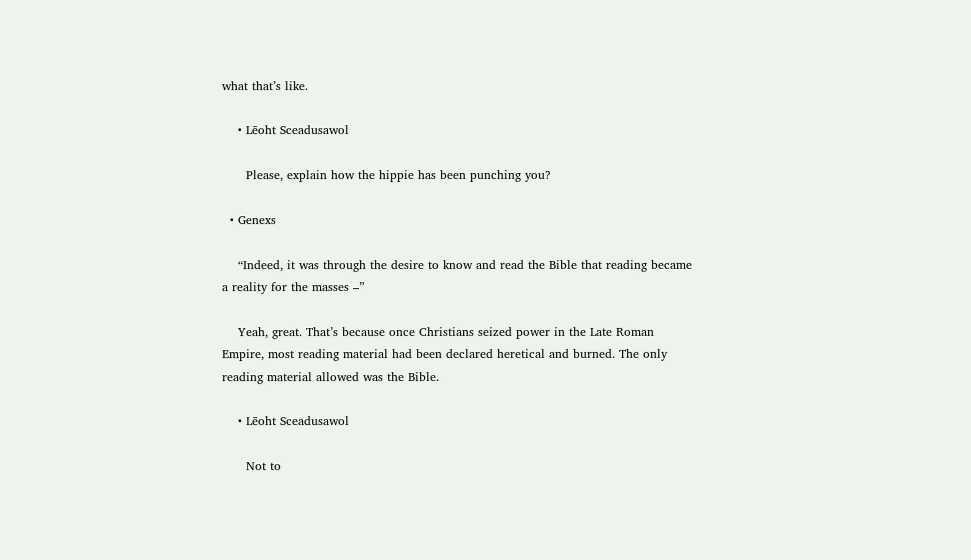what that’s like.

    • Lēoht Sceadusawol

      Please, explain how the hippie has been punching you?

  • Genexs

    “Indeed, it was through the desire to know and read the Bible that reading became a reality for the masses –”

    Yeah, great. That’s because once Christians seized power in the Late Roman Empire, most reading material had been declared heretical and burned. The only reading material allowed was the Bible.

    • Lēoht Sceadusawol

      Not to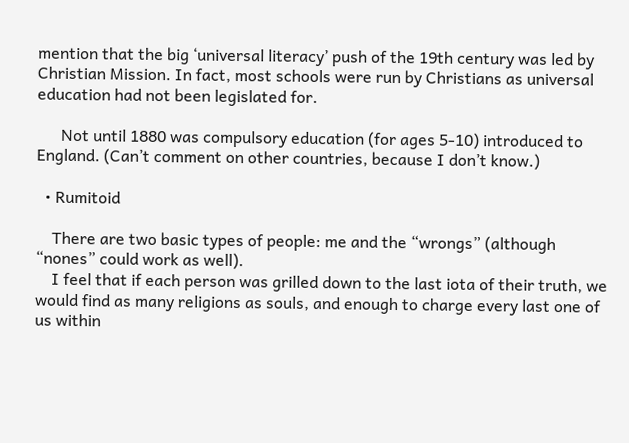mention that the big ‘universal literacy’ push of the 19th century was led by Christian Mission. In fact, most schools were run by Christians as universal education had not been legislated for.

      Not until 1880 was compulsory education (for ages 5-10) introduced to England. (Can’t comment on other countries, because I don’t know.)

  • Rumitoid

    There are two basic types of people: me and the “wrongs” (although “nones” could work as well).
    I feel that if each person was grilled down to the last iota of their truth, we would find as many religions as souls, and enough to charge every last one of us within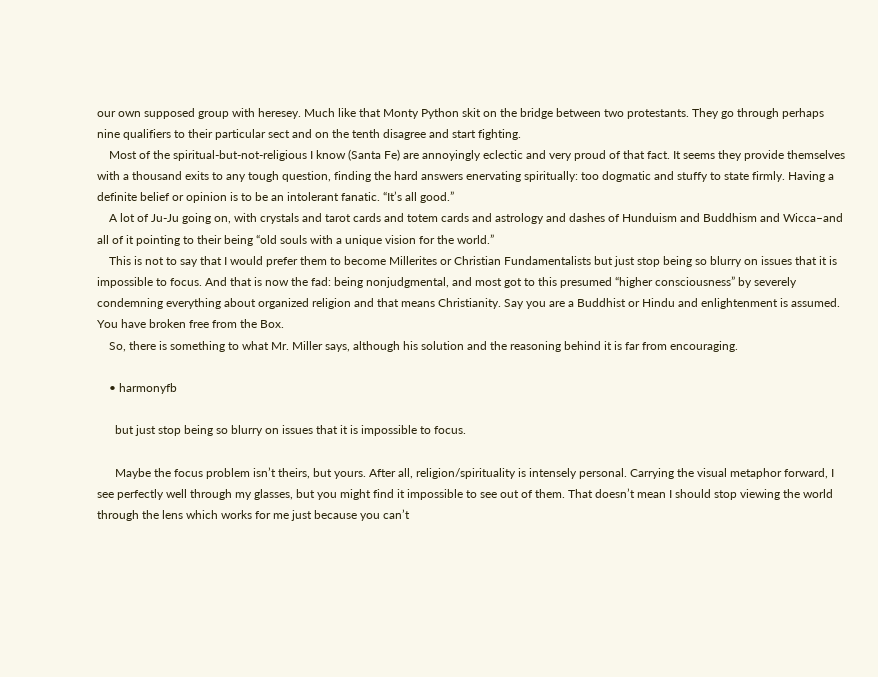our own supposed group with heresey. Much like that Monty Python skit on the bridge between two protestants. They go through perhaps nine qualifiers to their particular sect and on the tenth disagree and start fighting.
    Most of the spiritual-but-not-religious I know (Santa Fe) are annoyingly eclectic and very proud of that fact. It seems they provide themselves with a thousand exits to any tough question, finding the hard answers enervating spiritually: too dogmatic and stuffy to state firmly. Having a definite belief or opinion is to be an intolerant fanatic. “It’s all good.”
    A lot of Ju-Ju going on, with crystals and tarot cards and totem cards and astrology and dashes of Hunduism and Buddhism and Wicca–and all of it pointing to their being “old souls with a unique vision for the world.”
    This is not to say that I would prefer them to become Millerites or Christian Fundamentalists but just stop being so blurry on issues that it is impossible to focus. And that is now the fad: being nonjudgmental, and most got to this presumed “higher consciousness” by severely condemning everything about organized religion and that means Christianity. Say you are a Buddhist or Hindu and enlightenment is assumed. You have broken free from the Box.
    So, there is something to what Mr. Miller says, although his solution and the reasoning behind it is far from encouraging.

    • harmonyfb

      but just stop being so blurry on issues that it is impossible to focus.

      Maybe the focus problem isn’t theirs, but yours. After all, religion/spirituality is intensely personal. Carrying the visual metaphor forward, I see perfectly well through my glasses, but you might find it impossible to see out of them. That doesn’t mean I should stop viewing the world through the lens which works for me just because you can’t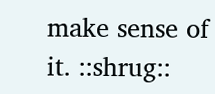make sense of it. ::shrug::